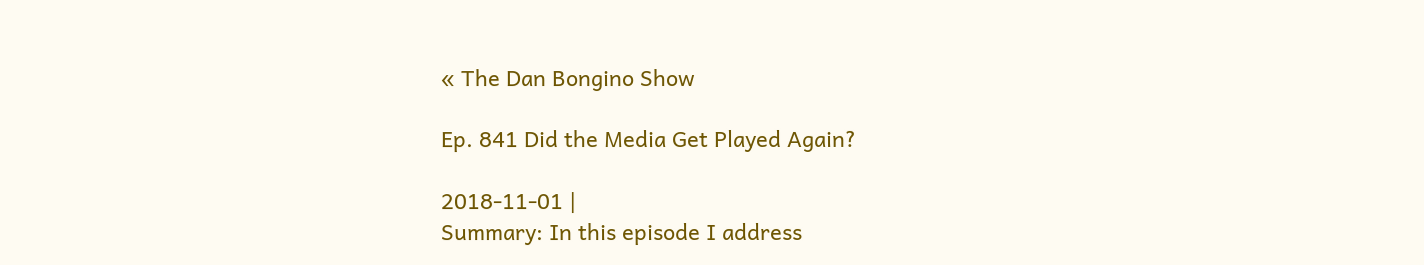« The Dan Bongino Show

Ep. 841 Did the Media Get Played Again?

2018-11-01 |
Summary: In this episode I address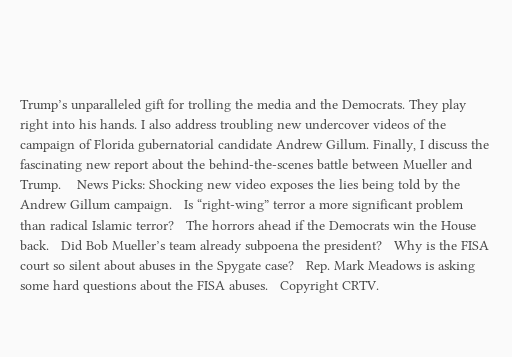Trump’s unparalleled gift for trolling the media and the Democrats. They play right into his hands. I also address troubling new undercover videos of the campaign of Florida gubernatorial candidate Andrew Gillum. Finally, I discuss the fascinating new report about the behind-the-scenes battle between Mueller and Trump.    News Picks: Shocking new video exposes the lies being told by the Andrew Gillum campaign.   Is “right-wing” terror a more significant problem than radical Islamic terror?   The horrors ahead if the Democrats win the House back.   Did Bob Mueller’s team already subpoena the president?   Why is the FISA court so silent about abuses in the Spygate case?   Rep. Mark Meadows is asking some hard questions about the FISA abuses.   Copyright CRTV.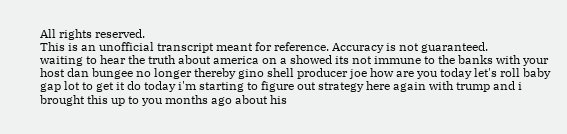All rights reserved.
This is an unofficial transcript meant for reference. Accuracy is not guaranteed.
waiting to hear the truth about america on a showed its not immune to the banks with your host dan bungee no longer thereby gino shell producer joe how are you today let's roll baby gap lot to get it do today i'm starting to figure out strategy here again with trump and i brought this up to you months ago about his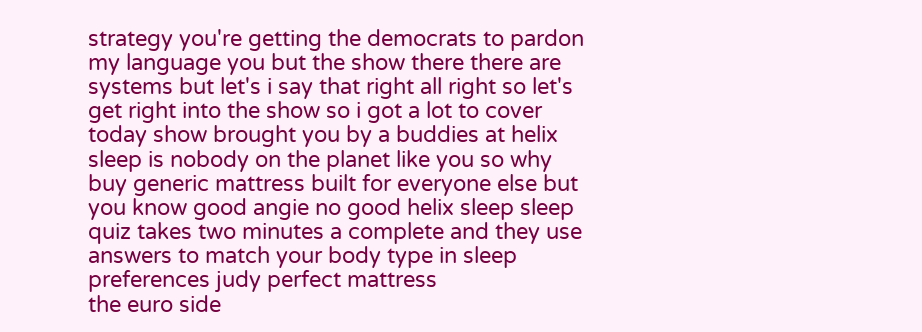strategy you're getting the democrats to pardon my language you but the show there there are systems but let's i say that right all right so let's get right into the show so i got a lot to cover today show brought you by a buddies at helix sleep is nobody on the planet like you so why buy generic mattress built for everyone else but you know good angie no good helix sleep sleep quiz takes two minutes a complete and they use answers to match your body type in sleep preferences judy perfect mattress
the euro side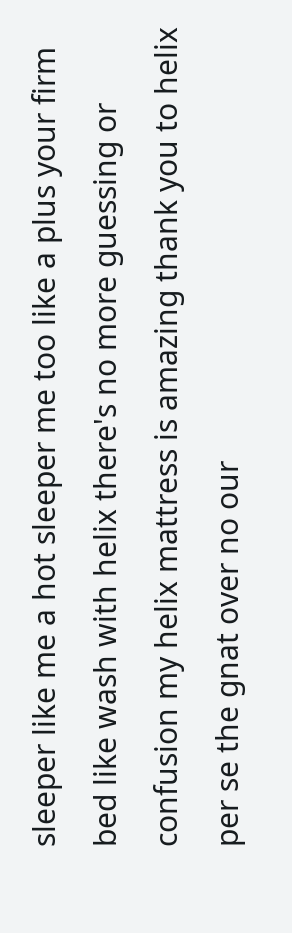sleeper like me a hot sleeper me too like a plus your firm bed like wash with helix there's no more guessing or confusion my helix mattress is amazing thank you to helix per se the gnat over no our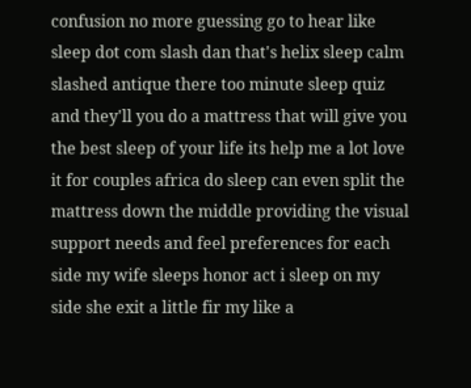confusion no more guessing go to hear like sleep dot com slash dan that's helix sleep calm slashed antique there too minute sleep quiz and they'll you do a mattress that will give you the best sleep of your life its help me a lot love it for couples africa do sleep can even split the mattress down the middle providing the visual support needs and feel preferences for each side my wife sleeps honor act i sleep on my side she exit a little fir my like a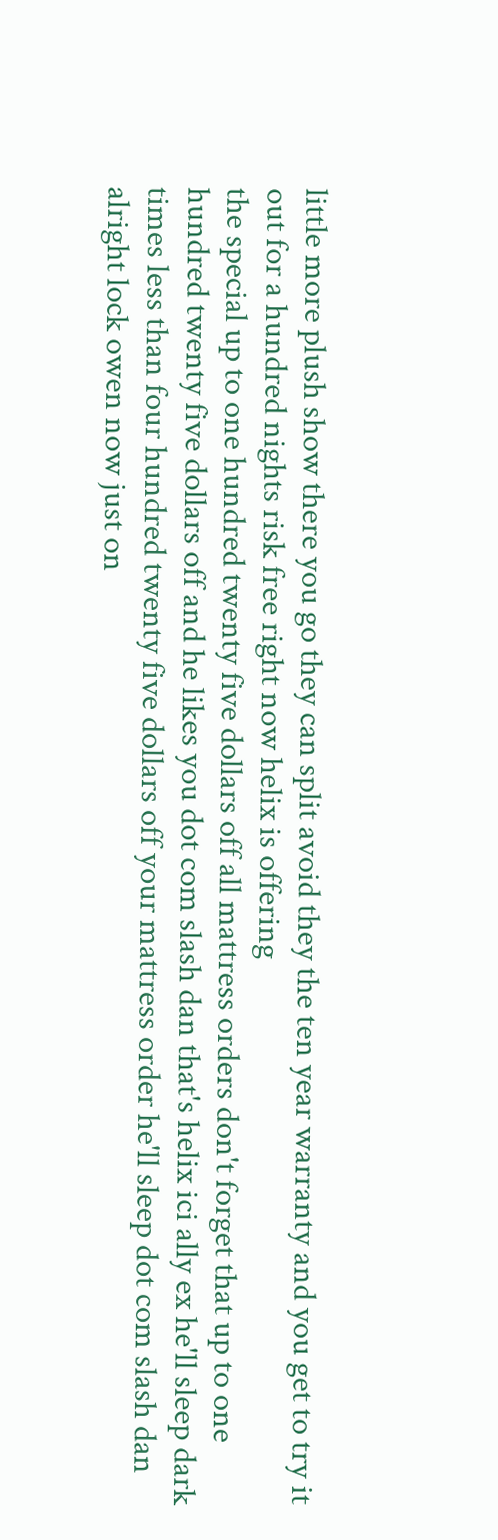little more plush show there you go they can split avoid they the ten year warranty and you get to try it out for a hundred nights risk free right now helix is offering
the special up to one hundred twenty five dollars off all mattress orders don't forget that up to one hundred twenty five dollars off and he likes you dot com slash dan that's helix ici ally ex he'll sleep dark times less than four hundred twenty five dollars off your mattress order he'll sleep dot com slash dan alright lock owen now just on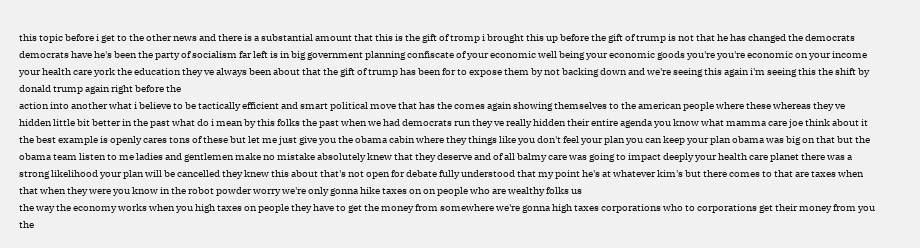this topic before i get to the other news and there is a substantial amount that this is the gift of tromp i brought this up before the gift of trump is not that he has changed the democrats democrats have he's been the party of socialism far left is in big government planning confiscate of your economic well being your economic goods you're you're economic on your income your health care york the education they ve always been about that the gift of trump has been for to expose them by not backing down and we're seeing this again i'm seeing this the shift by donald trump again right before the
action into another what i believe to be tactically efficient and smart political move that has the comes again showing themselves to the american people where these whereas they ve hidden little bit better in the past what do i mean by this folks the past when we had democrats run they ve really hidden their entire agenda you know what mamma care joe think about it the best example is openly cares tons of these but let me just give you the obama cabin where they things like you don't feel your plan you can keep your plan obama was big on that but the obama team listen to me ladies and gentlemen make no mistake absolutely knew that they deserve and of all balmy care was going to impact deeply your health care planet there was a strong likelihood your plan will be cancelled they knew this about that's not open for debate fully understood that my point he's at whatever kim's but there comes to that are taxes when that when they were you know in the robot powder worry we're only gonna hike taxes on on people who are wealthy folks us
the way the economy works when you high taxes on people they have to get the money from somewhere we're gonna high taxes corporations who to corporations get their money from you the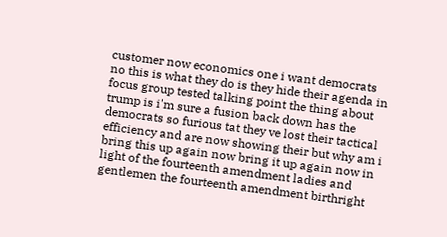customer now economics one i want democrats no this is what they do is they hide their agenda in focus group tested talking point the thing about trump is i'm sure a fusion back down has the democrats so furious tat they ve lost their tactical efficiency and are now showing their but why am i bring this up again now bring it up again now in light of the fourteenth amendment ladies and gentlemen the fourteenth amendment birthright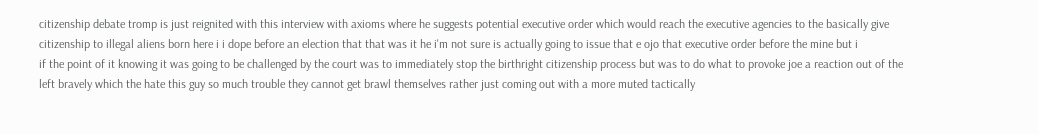citizenship debate tromp is just reignited with this interview with axioms where he suggests potential executive order which would reach the executive agencies to the basically give citizenship to illegal aliens born here i i dope before an election that that was it he i'm not sure is actually going to issue that e ojo that executive order before the mine but i
if the point of it knowing it was going to be challenged by the court was to immediately stop the birthright citizenship process but was to do what to provoke joe a reaction out of the left bravely which the hate this guy so much trouble they cannot get brawl themselves rather just coming out with a more muted tactically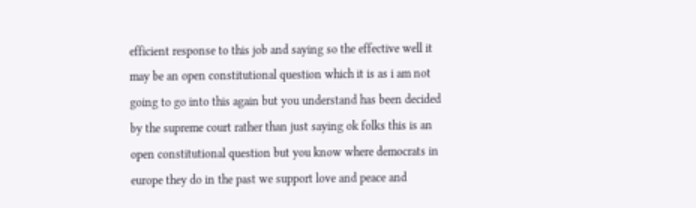efficient response to this job and saying so the effective well it may be an open constitutional question which it is as i am not going to go into this again but you understand has been decided by the supreme court rather than just saying ok folks this is an open constitutional question but you know where democrats in europe they do in the past we support love and peace and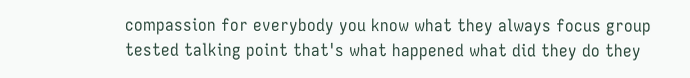compassion for everybody you know what they always focus group tested talking point that's what happened what did they do they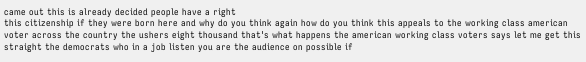came out this is already decided people have a right
this citizenship if they were born here and why do you think again how do you think this appeals to the working class american voter across the country the ushers eight thousand that's what happens the american working class voters says let me get this straight the democrats who in a job listen you are the audience on possible if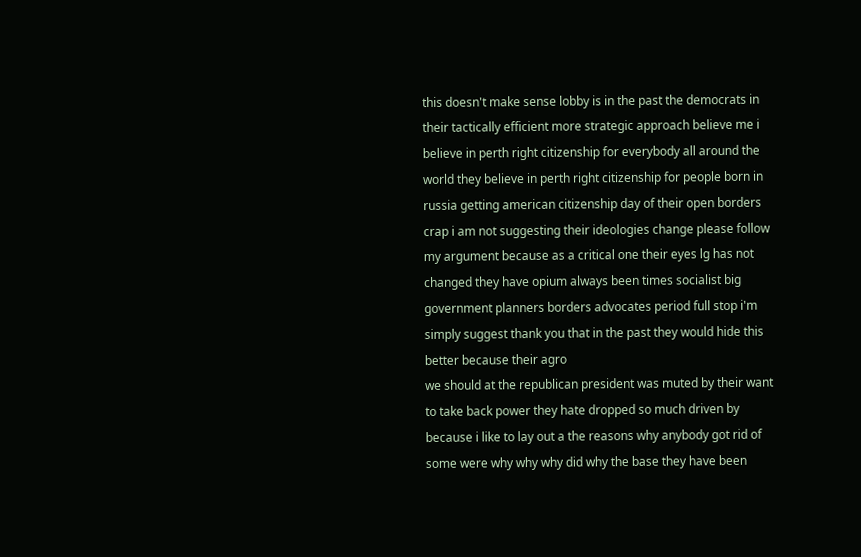this doesn't make sense lobby is in the past the democrats in their tactically efficient more strategic approach believe me i believe in perth right citizenship for everybody all around the world they believe in perth right citizenship for people born in russia getting american citizenship day of their open borders crap i am not suggesting their ideologies change please follow my argument because as a critical one their eyes lg has not changed they have opium always been times socialist big government planners borders advocates period full stop i'm simply suggest thank you that in the past they would hide this better because their agro
we should at the republican president was muted by their want to take back power they hate dropped so much driven by because i like to lay out a the reasons why anybody got rid of some were why why why did why the base they have been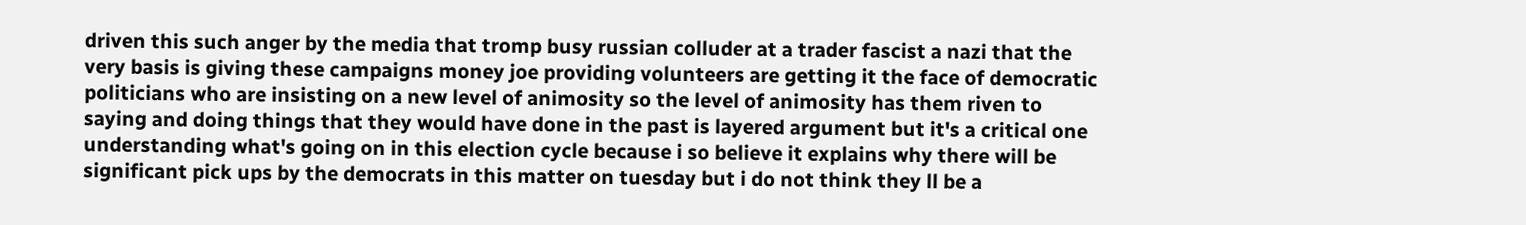driven this such anger by the media that tromp busy russian colluder at a trader fascist a nazi that the very basis is giving these campaigns money joe providing volunteers are getting it the face of democratic politicians who are insisting on a new level of animosity so the level of animosity has them riven to saying and doing things that they would have done in the past is layered argument but it's a critical one understanding what's going on in this election cycle because i so believe it explains why there will be significant pick ups by the democrats in this matter on tuesday but i do not think they ll be a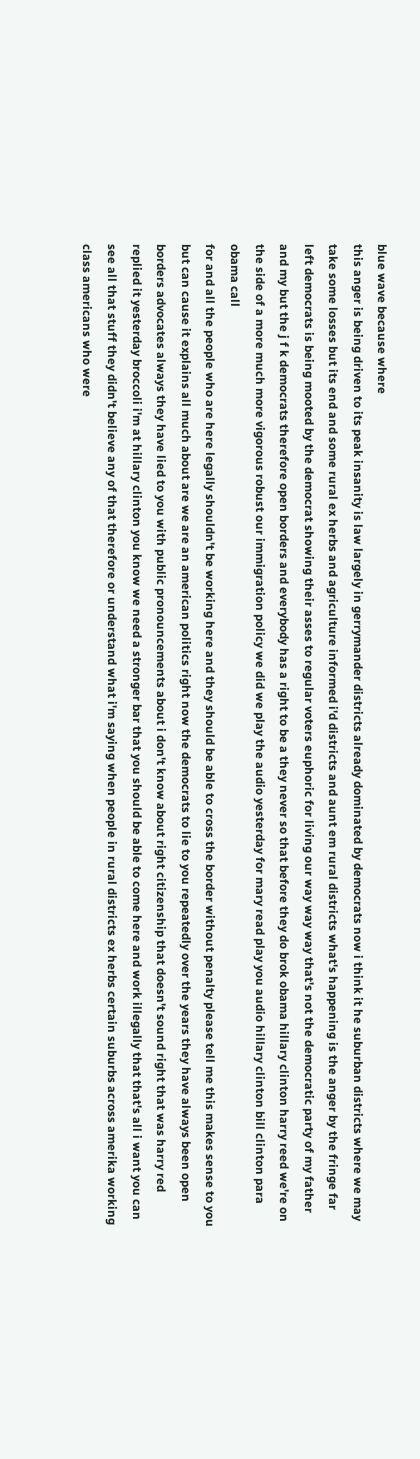blue wave because where
this anger is being driven to its peak insanity is law largely in gerrymander districts already dominated by democrats now i think it he suburban districts where we may take some losses but its end and some rural ex herbs and agriculture informed i'd districts and aunt em rural districts what's happening is the anger by the fringe far left democrats is being mooted by the democrat showing their asses to regular voters euphoric for living our way way way that's not the democratic party of my father and my but the j f k democrats therefore open borders and everybody has a right to be a they never so that before they do brok obama hillary clinton harry reed we're on the side of a more much more vigorous robust our immigration policy we did we play the audio yesterday for mary read play you audio hillary clinton bill clinton para obama call
for and all the people who are here legally shouldn't be working here and they should be able to cross the border without penalty please tell me this makes sense to you but can cause it explains all much about are we are an american politics right now the democrats to lie to you repeatedly over the years they have always been open borders advocates always they have lied to you with public pronouncements about i don't know about right citizenship that doesn't sound right that was harry red replied it yesterday broccoli i'm at hillary clinton you know we need a stronger bar that you should be able to come here and work illegally that that's all i want you can see all that stuff they didn't believe any of that therefore or understand what i'm saying when people in rural districts ex herbs certain suburbs across amerika working class americans who were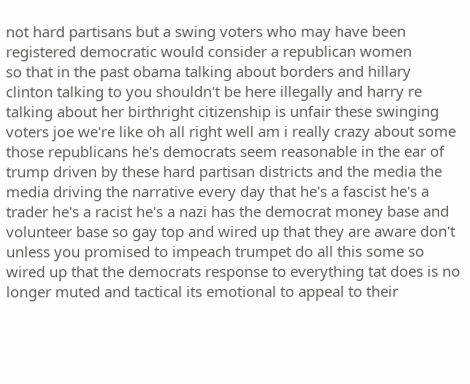not hard partisans but a swing voters who may have been registered democratic would consider a republican women
so that in the past obama talking about borders and hillary clinton talking to you shouldn't be here illegally and harry re talking about her birthright citizenship is unfair these swinging voters joe we're like oh all right well am i really crazy about some those republicans he's democrats seem reasonable in the ear of trump driven by these hard partisan districts and the media the media driving the narrative every day that he's a fascist he's a trader he's a racist he's a nazi has the democrat money base and volunteer base so gay top and wired up that they are aware don't unless you promised to impeach trumpet do all this some so wired up that the democrats response to everything tat does is no longer muted and tactical its emotional to appeal to their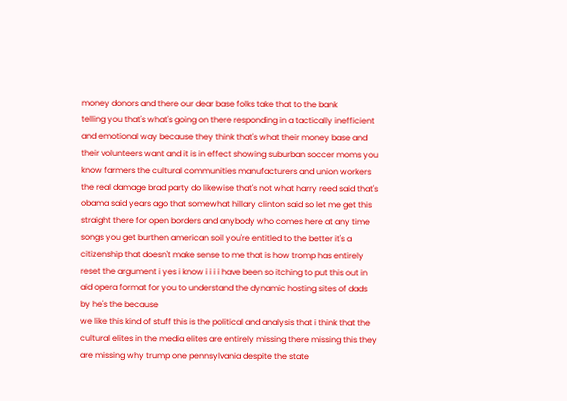money donors and there our dear base folks take that to the bank
telling you that's what's going on there responding in a tactically inefficient and emotional way because they think that's what their money base and their volunteers want and it is in effect showing suburban soccer moms you know farmers the cultural communities manufacturers and union workers the real damage brad party do likewise that's not what harry reed said that's obama said years ago that somewhat hillary clinton said so let me get this straight there for open borders and anybody who comes here at any time songs you get burthen american soil you're entitled to the better it's a citizenship that doesn't make sense to me that is how tromp has entirely reset the argument i yes i know i i i i have been so itching to put this out in aid opera format for you to understand the dynamic hosting sites of dads by he's the because
we like this kind of stuff this is the political and analysis that i think that the cultural elites in the media elites are entirely missing there missing this they are missing why trump one pennsylvania despite the state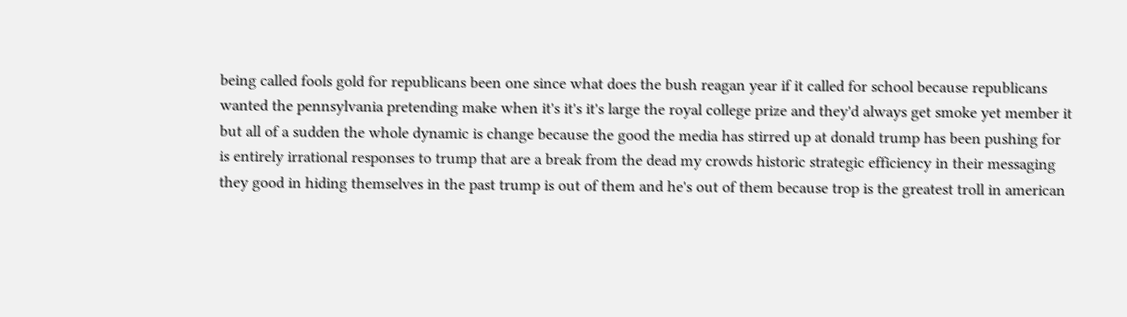being called fools gold for republicans been one since what does the bush reagan year if it called for school because republicans wanted the pennsylvania pretending make when it's it's it's large the royal college prize and they'd always get smoke yet member it but all of a sudden the whole dynamic is change because the good the media has stirred up at donald trump has been pushing for is entirely irrational responses to trump that are a break from the dead my crowds historic strategic efficiency in their messaging they good in hiding themselves in the past trump is out of them and he's out of them because trop is the greatest troll in american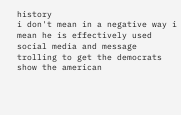history
i don't mean in a negative way i mean he is effectively used social media and message trolling to get the democrats show the american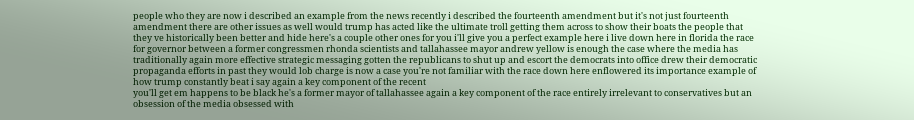people who they are now i described an example from the news recently i described the fourteenth amendment but it's not just fourteenth amendment there are other issues as well would trump has acted like the ultimate troll getting them across to show their boats the people that they ve historically been better and hide here's a couple other ones for you i'll give you a perfect example here i live down here in florida the race for governor between a former congressmen rhonda scientists and tallahassee mayor andrew yellow is enough the case where the media has traditionally again more effective strategic messaging gotten the republicans to shut up and escort the democrats into office drew their democratic propaganda efforts in past they would lob charge is now a case you're not familiar with the race down here enflowered its importance example of how trump constantly beat i say again a key component of the recent
you'll get em happens to be black he's a former mayor of tallahassee again a key component of the race entirely irrelevant to conservatives but an obsession of the media obsessed with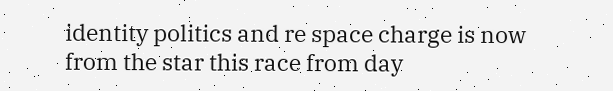identity politics and re space charge is now from the star this race from day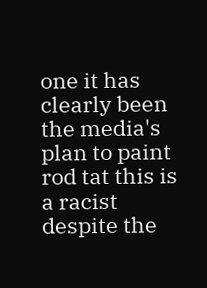one it has clearly been the media's plan to paint rod tat this is a racist despite the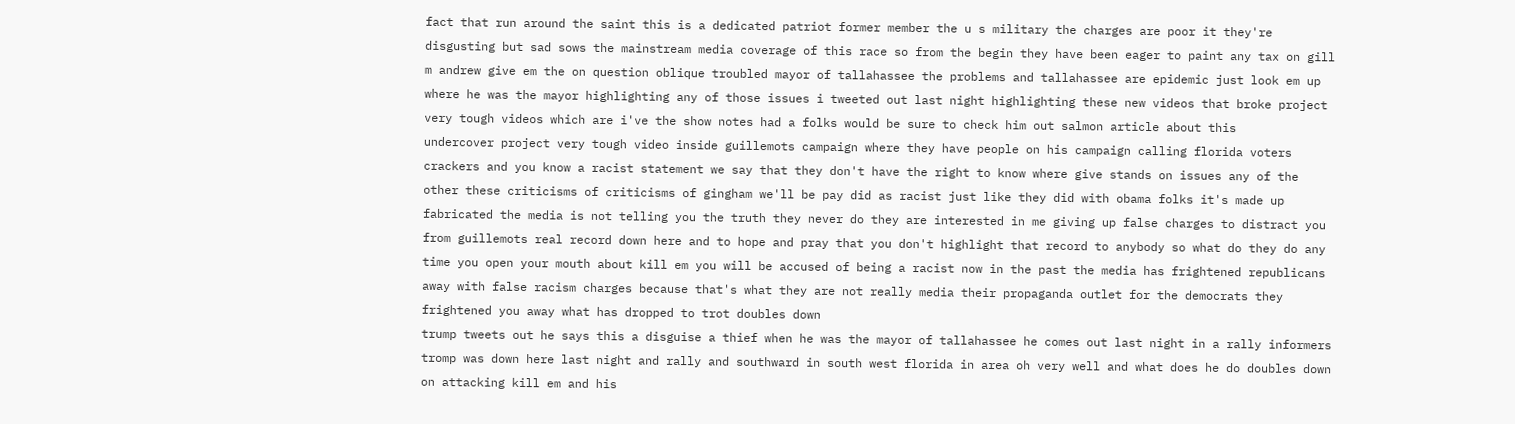fact that run around the saint this is a dedicated patriot former member the u s military the charges are poor it they're disgusting but sad sows the mainstream media coverage of this race so from the begin they have been eager to paint any tax on gill m andrew give em the on question oblique troubled mayor of tallahassee the problems and tallahassee are epidemic just look em up where he was the mayor highlighting any of those issues i tweeted out last night highlighting these new videos that broke project very tough videos which are i've the show notes had a folks would be sure to check him out salmon article about this
undercover project very tough video inside guillemots campaign where they have people on his campaign calling florida voters crackers and you know a racist statement we say that they don't have the right to know where give stands on issues any of the other these criticisms of criticisms of gingham we'll be pay did as racist just like they did with obama folks it's made up fabricated the media is not telling you the truth they never do they are interested in me giving up false charges to distract you from guillemots real record down here and to hope and pray that you don't highlight that record to anybody so what do they do any time you open your mouth about kill em you will be accused of being a racist now in the past the media has frightened republicans away with false racism charges because that's what they are not really media their propaganda outlet for the democrats they frightened you away what has dropped to trot doubles down
trump tweets out he says this a disguise a thief when he was the mayor of tallahassee he comes out last night in a rally informers tromp was down here last night and rally and southward in south west florida in area oh very well and what does he do doubles down on attacking kill em and his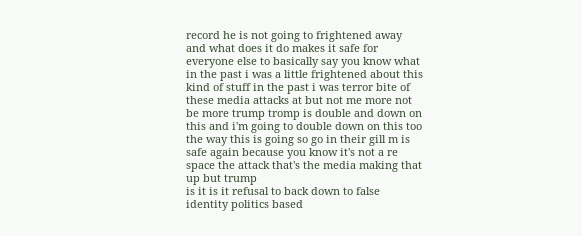record he is not going to frightened away and what does it do makes it safe for everyone else to basically say you know what in the past i was a little frightened about this kind of stuff in the past i was terror bite of these media attacks at but not me more not be more trump tromp is double and down on this and i'm going to double down on this too the way this is going so go in their gill m is safe again because you know it's not a re space the attack that's the media making that up but trump
is it is it refusal to back down to false identity politics based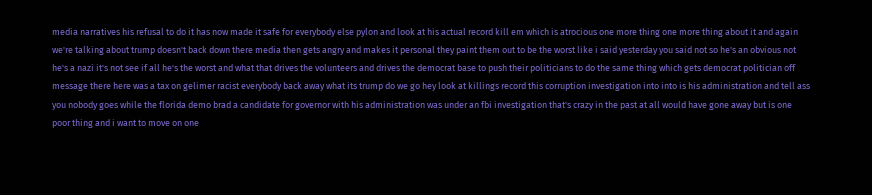media narratives his refusal to do it has now made it safe for everybody else pylon and look at his actual record kill em which is atrocious one more thing one more thing about it and again we're talking about trump doesn't back down there media then gets angry and makes it personal they paint them out to be the worst like i said yesterday you said not so he's an obvious not he's a nazi it's not see if all he's the worst and what that drives the volunteers and drives the democrat base to push their politicians to do the same thing which gets democrat politician off message there here was a tax on gelimer racist everybody back away what its trump do we go hey look at killings record this corruption investigation into into is his administration and tell ass you nobody goes while the florida demo brad a candidate for governor with his administration was under an fbi investigation that's crazy in the past at all would have gone away but is one
poor thing and i want to move on one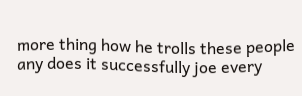more thing how he trolls these people any does it successfully joe every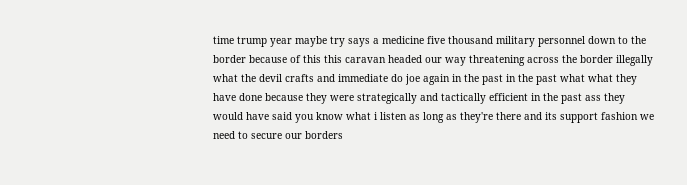time trump year maybe try says a medicine five thousand military personnel down to the border because of this this caravan headed our way threatening across the border illegally what the devil crafts and immediate do joe again in the past in the past what what they have done because they were strategically and tactically efficient in the past ass they would have said you know what i listen as long as they're there and its support fashion we need to secure our borders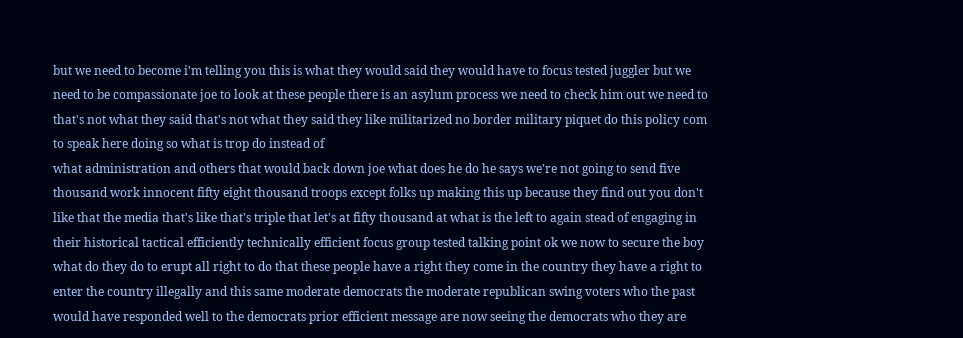but we need to become i'm telling you this is what they would said they would have to focus tested juggler but we need to be compassionate joe to look at these people there is an asylum process we need to check him out we need to that's not what they said that's not what they said they like militarized no border military piquet do this policy com to speak here doing so what is trop do instead of
what administration and others that would back down joe what does he do he says we're not going to send five thousand work innocent fifty eight thousand troops except folks up making this up because they find out you don't like that the media that's like that's triple that let's at fifty thousand at what is the left to again stead of engaging in their historical tactical efficiently technically efficient focus group tested talking point ok we now to secure the boy what do they do to erupt all right to do that these people have a right they come in the country they have a right to enter the country illegally and this same moderate democrats the moderate republican swing voters who the past would have responded well to the democrats prior efficient message are now seeing the democrats who they are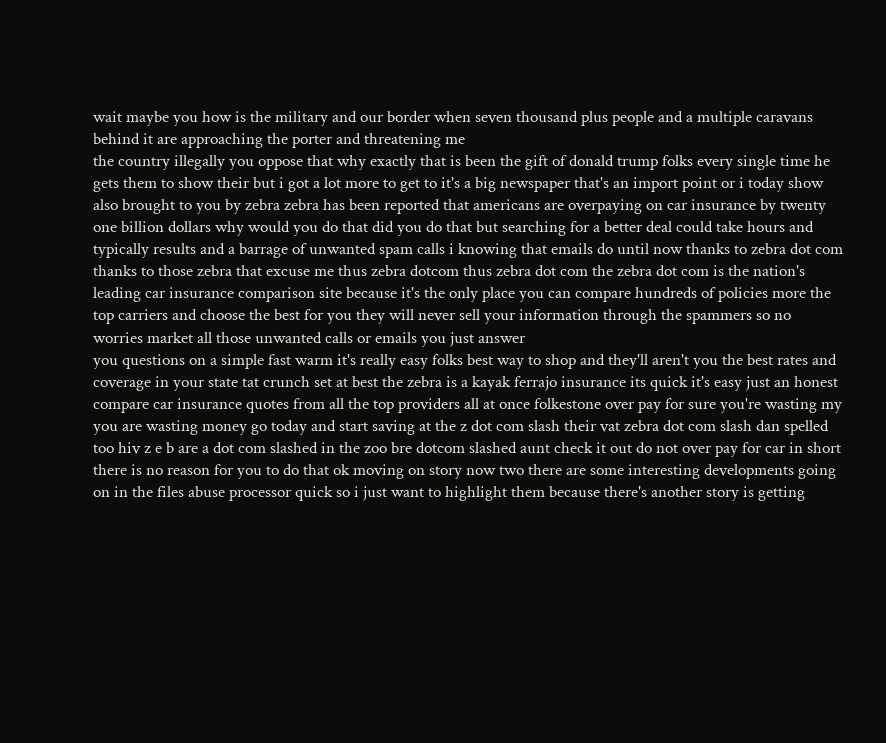wait maybe you how is the military and our border when seven thousand plus people and a multiple caravans behind it are approaching the porter and threatening me
the country illegally you oppose that why exactly that is been the gift of donald trump folks every single time he gets them to show their but i got a lot more to get to it's a big newspaper that's an import point or i today show also brought to you by zebra zebra has been reported that americans are overpaying on car insurance by twenty one billion dollars why would you do that did you do that but searching for a better deal could take hours and typically results and a barrage of unwanted spam calls i knowing that emails do until now thanks to zebra dot com thanks to those zebra that excuse me thus zebra dotcom thus zebra dot com the zebra dot com is the nation's leading car insurance comparison site because it's the only place you can compare hundreds of policies more the top carriers and choose the best for you they will never sell your information through the spammers so no worries market all those unwanted calls or emails you just answer
you questions on a simple fast warm it's really easy folks best way to shop and they'll aren't you the best rates and coverage in your state tat crunch set at best the zebra is a kayak ferrajo insurance its quick it's easy just an honest compare car insurance quotes from all the top providers all at once folkestone over pay for sure you're wasting my you are wasting money go today and start saving at the z dot com slash their vat zebra dot com slash dan spelled too hiv z e b are a dot com slashed in the zoo bre dotcom slashed aunt check it out do not over pay for car in short there is no reason for you to do that ok moving on story now two there are some interesting developments going on in the files abuse processor quick so i just want to highlight them because there's another story is getting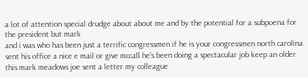a lot of attention special drudge about about me and by the potential for a subpoena for the president but mark
and i was who has been just a terrific congressmen if he is your congressmen north carolina sent his office a nice e mail or give mccall he's been doing a spectacular job keep an older this mark meadows joe sent a letter my colleague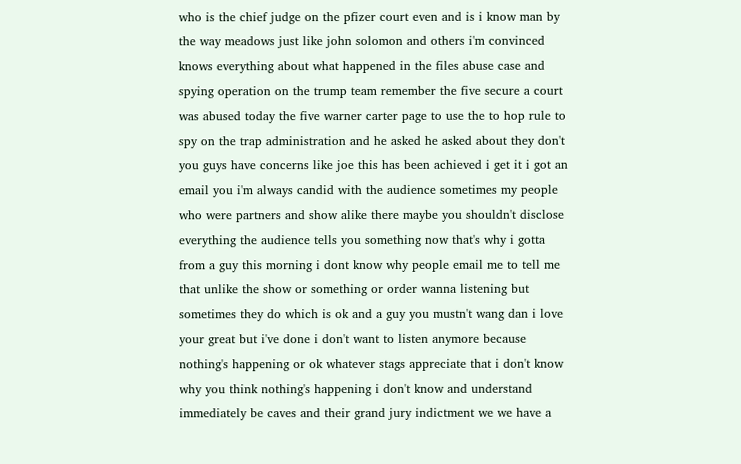who is the chief judge on the pfizer court even and is i know man by the way meadows just like john solomon and others i'm convinced knows everything about what happened in the files abuse case and spying operation on the trump team remember the five secure a court was abused today the five warner carter page to use the to hop rule to spy on the trap administration and he asked he asked about they don't you guys have concerns like joe this has been achieved i get it i got an email you i'm always candid with the audience sometimes my people who were partners and show alike there maybe you shouldn't disclose everything the audience tells you something now that's why i gotta
from a guy this morning i dont know why people email me to tell me that unlike the show or something or order wanna listening but sometimes they do which is ok and a guy you mustn't wang dan i love your great but i've done i don't want to listen anymore because nothing's happening or ok whatever stags appreciate that i don't know why you think nothing's happening i don't know and understand immediately be caves and their grand jury indictment we we have a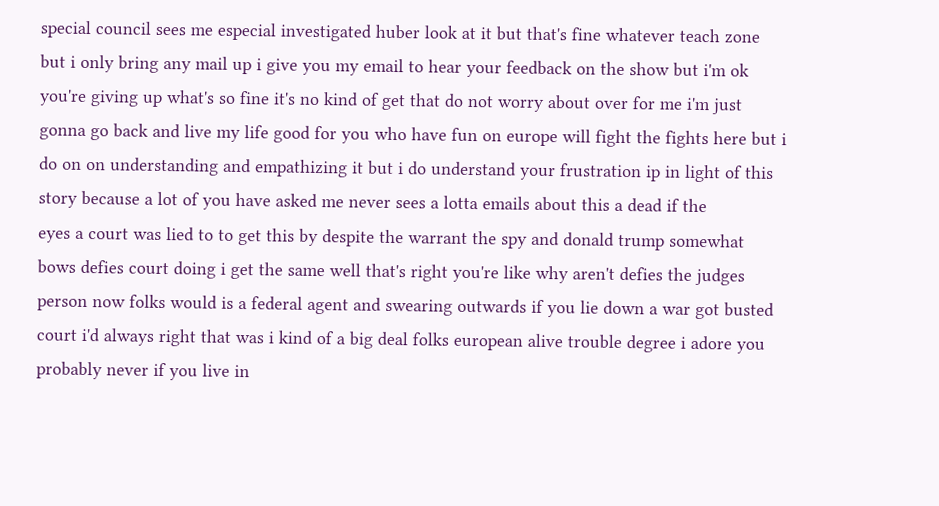special council sees me especial investigated huber look at it but that's fine whatever teach zone but i only bring any mail up i give you my email to hear your feedback on the show but i'm ok you're giving up what's so fine it's no kind of get that do not worry about over for me i'm just gonna go back and live my life good for you who have fun on europe will fight the fights here but i do on on understanding and empathizing it but i do understand your frustration ip in light of this story because a lot of you have asked me never sees a lotta emails about this a dead if the
eyes a court was lied to to get this by despite the warrant the spy and donald trump somewhat bows defies court doing i get the same well that's right you're like why aren't defies the judges person now folks would is a federal agent and swearing outwards if you lie down a war got busted court i'd always right that was i kind of a big deal folks european alive trouble degree i adore you probably never if you live in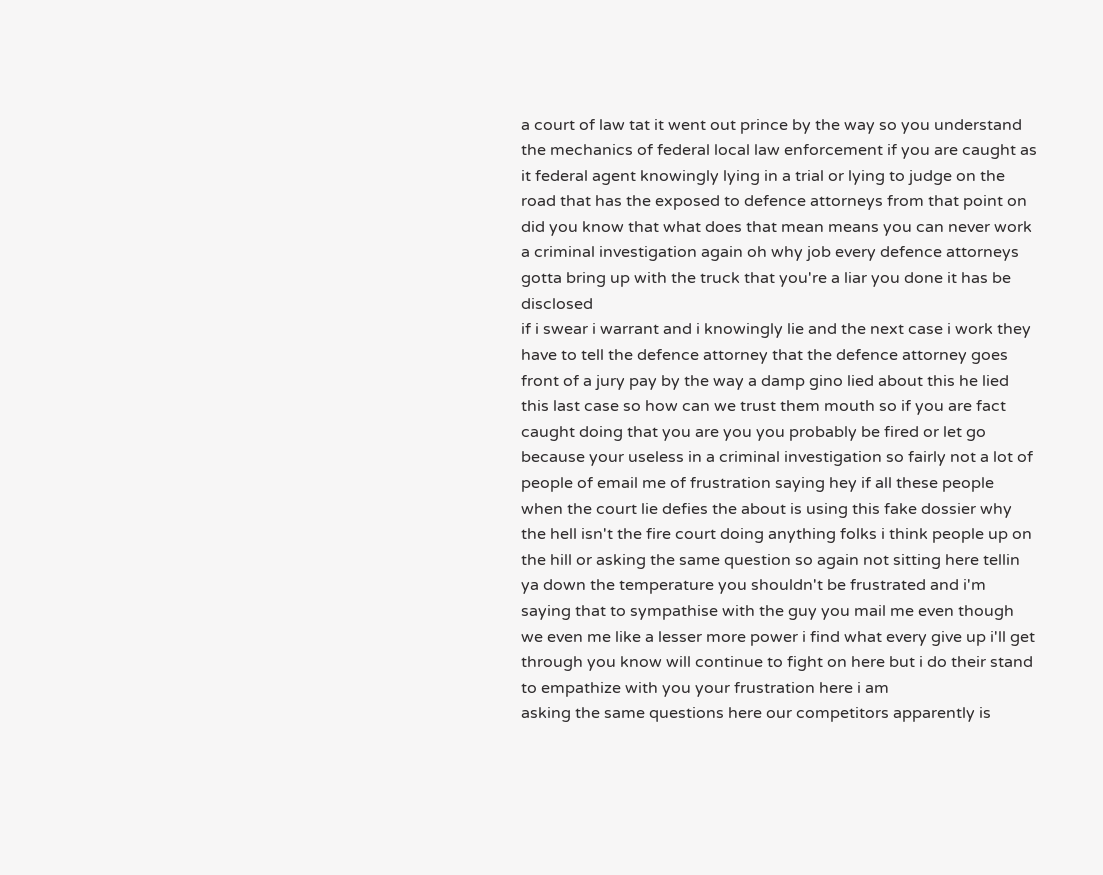a court of law tat it went out prince by the way so you understand the mechanics of federal local law enforcement if you are caught as it federal agent knowingly lying in a trial or lying to judge on the road that has the exposed to defence attorneys from that point on did you know that what does that mean means you can never work a criminal investigation again oh why job every defence attorneys gotta bring up with the truck that you're a liar you done it has be disclosed
if i swear i warrant and i knowingly lie and the next case i work they have to tell the defence attorney that the defence attorney goes front of a jury pay by the way a damp gino lied about this he lied this last case so how can we trust them mouth so if you are fact caught doing that you are you you probably be fired or let go because your useless in a criminal investigation so fairly not a lot of people of email me of frustration saying hey if all these people when the court lie defies the about is using this fake dossier why the hell isn't the fire court doing anything folks i think people up on the hill or asking the same question so again not sitting here tellin ya down the temperature you shouldn't be frustrated and i'm saying that to sympathise with the guy you mail me even though we even me like a lesser more power i find what every give up i'll get through you know will continue to fight on here but i do their stand to empathize with you your frustration here i am
asking the same questions here our competitors apparently is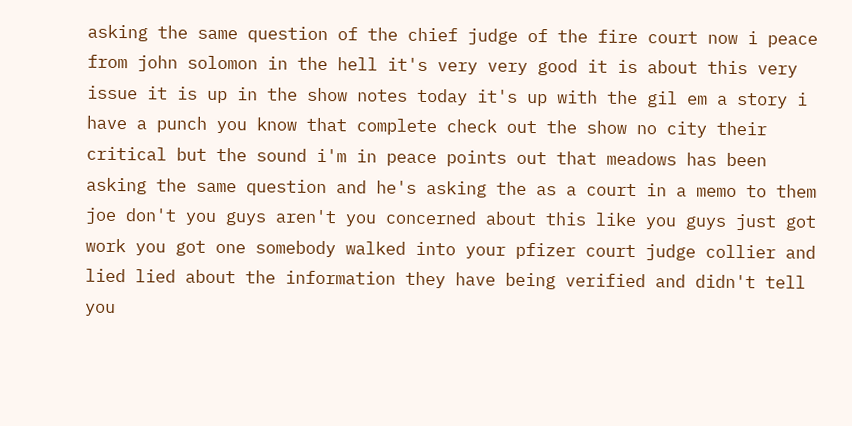asking the same question of the chief judge of the fire court now i peace from john solomon in the hell it's very very good it is about this very issue it is up in the show notes today it's up with the gil em a story i have a punch you know that complete check out the show no city their critical but the sound i'm in peace points out that meadows has been asking the same question and he's asking the as a court in a memo to them joe don't you guys aren't you concerned about this like you guys just got work you got one somebody walked into your pfizer court judge collier and lied lied about the information they have being verified and didn't tell you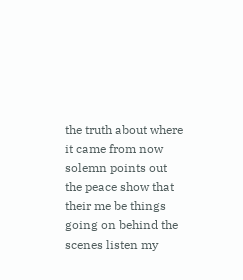the truth about where it came from now solemn points out the peace show that their me be things going on behind the scenes listen my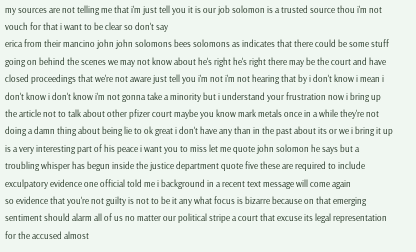my sources are not telling me that i'm just tell you it is our job solomon is a trusted source thou i'm not vouch for that i want to be clear so don't say
erica from their mancino john john solomons bees solomons as indicates that there could be some stuff going on behind the scenes we may not know about he's right he's right there may be the court and have closed proceedings that we're not aware just tell you i'm not i'm not hearing that by i don't know i mean i don't know i don't know i'm not gonna take a minority but i understand your frustration now i bring up the article not to talk about other pfizer court maybe you know mark metals once in a while they're not doing a damn thing about being lie to ok great i don't have any than in the past about its or we i bring it up is a very interesting part of his peace i want you to miss let me quote john solomon he says but a troubling whisper has begun inside the justice department quote five these are required to include exculpatory evidence one official told me i background in a recent text message will come again
so evidence that you're not guilty is not to be it any what focus is bizarre because on that emerging sentiment should alarm all of us no matter our political stripe a court that excuse its legal representation for the accused almost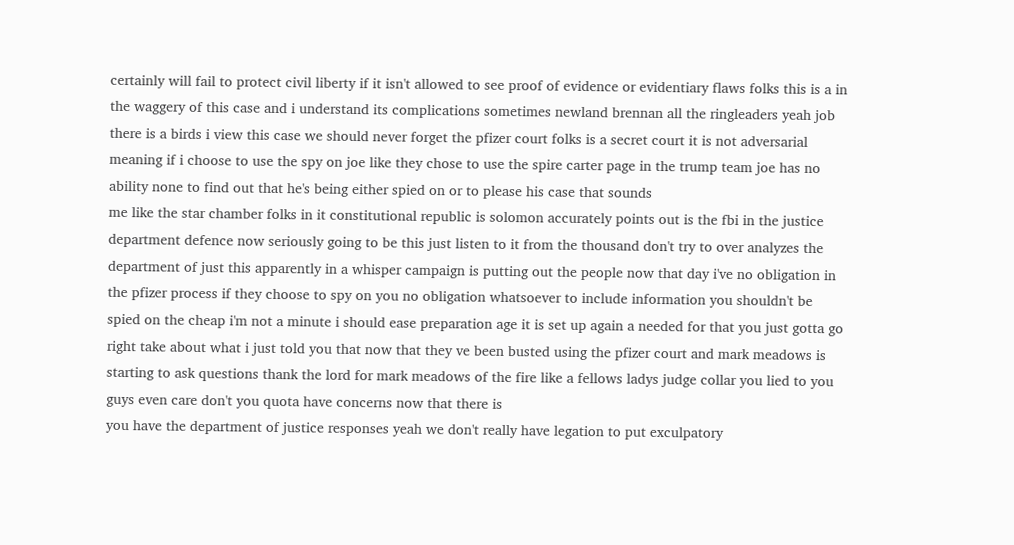certainly will fail to protect civil liberty if it isn't allowed to see proof of evidence or evidentiary flaws folks this is a in the waggery of this case and i understand its complications sometimes newland brennan all the ringleaders yeah job there is a birds i view this case we should never forget the pfizer court folks is a secret court it is not adversarial meaning if i choose to use the spy on joe like they chose to use the spire carter page in the trump team joe has no ability none to find out that he's being either spied on or to please his case that sounds
me like the star chamber folks in it constitutional republic is solomon accurately points out is the fbi in the justice department defence now seriously going to be this just listen to it from the thousand don't try to over analyzes the department of just this apparently in a whisper campaign is putting out the people now that day i've no obligation in the pfizer process if they choose to spy on you no obligation whatsoever to include information you shouldn't be spied on the cheap i'm not a minute i should ease preparation age it is set up again a needed for that you just gotta go right take about what i just told you that now that they ve been busted using the pfizer court and mark meadows is starting to ask questions thank the lord for mark meadows of the fire like a fellows ladys judge collar you lied to you guys even care don't you quota have concerns now that there is
you have the department of justice responses yeah we don't really have legation to put exculpatory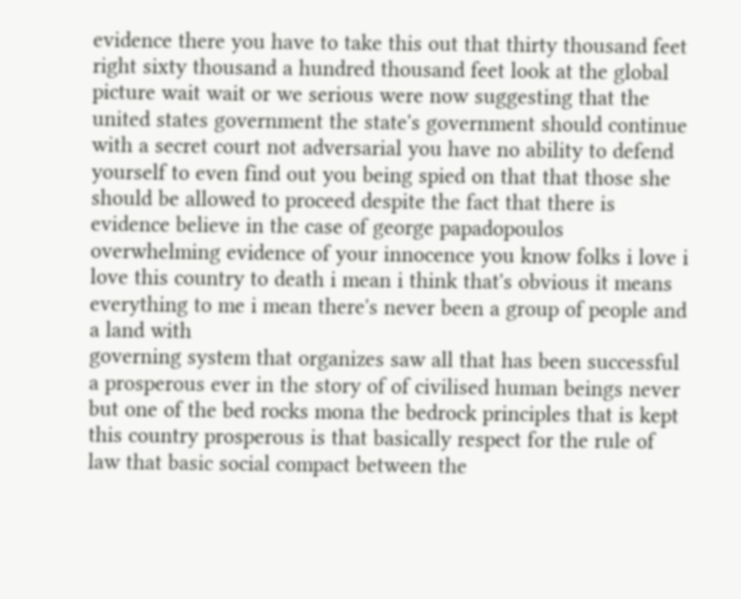evidence there you have to take this out that thirty thousand feet right sixty thousand a hundred thousand feet look at the global picture wait wait or we serious were now suggesting that the united states government the state's government should continue with a secret court not adversarial you have no ability to defend yourself to even find out you being spied on that that those she should be allowed to proceed despite the fact that there is evidence believe in the case of george papadopoulos overwhelming evidence of your innocence you know folks i love i love this country to death i mean i think that's obvious it means everything to me i mean there's never been a group of people and a land with
governing system that organizes saw all that has been successful a prosperous ever in the story of of civilised human beings never but one of the bed rocks mona the bedrock principles that is kept this country prosperous is that basically respect for the rule of law that basic social compact between the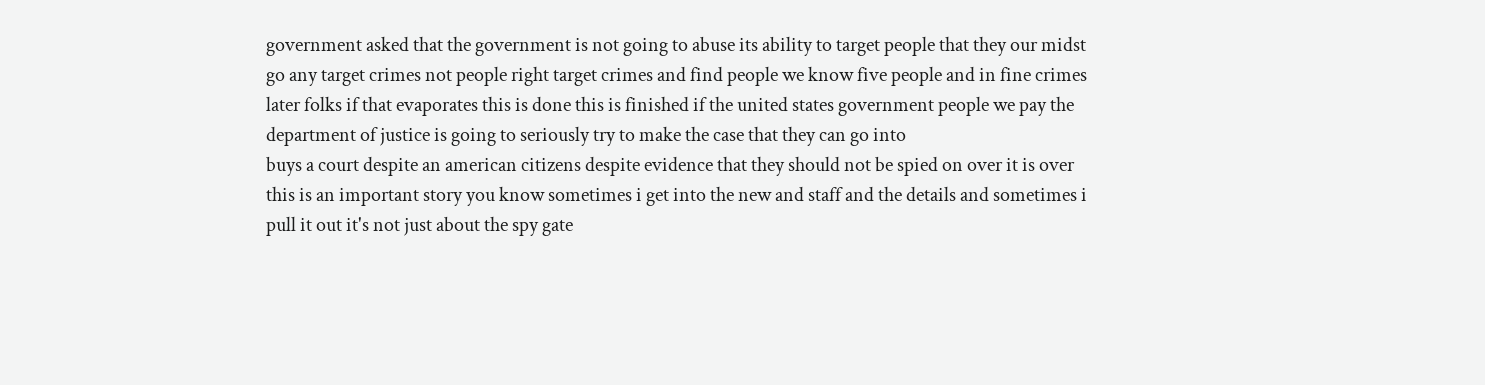government asked that the government is not going to abuse its ability to target people that they our midst go any target crimes not people right target crimes and find people we know five people and in fine crimes later folks if that evaporates this is done this is finished if the united states government people we pay the department of justice is going to seriously try to make the case that they can go into
buys a court despite an american citizens despite evidence that they should not be spied on over it is over this is an important story you know sometimes i get into the new and staff and the details and sometimes i pull it out it's not just about the spy gate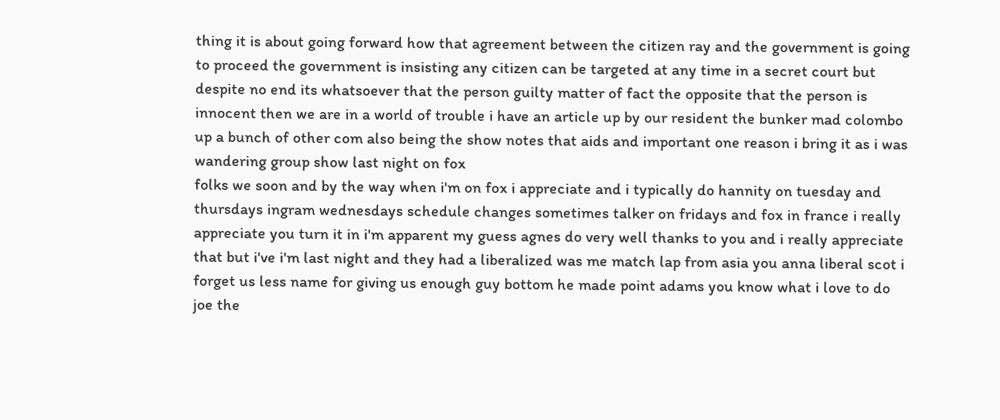thing it is about going forward how that agreement between the citizen ray and the government is going to proceed the government is insisting any citizen can be targeted at any time in a secret court but despite no end its whatsoever that the person guilty matter of fact the opposite that the person is innocent then we are in a world of trouble i have an article up by our resident the bunker mad colombo up a bunch of other com also being the show notes that aids and important one reason i bring it as i was wandering group show last night on fox
folks we soon and by the way when i'm on fox i appreciate and i typically do hannity on tuesday and thursdays ingram wednesdays schedule changes sometimes talker on fridays and fox in france i really appreciate you turn it in i'm apparent my guess agnes do very well thanks to you and i really appreciate that but i've i'm last night and they had a liberalized was me match lap from asia you anna liberal scot i forget us less name for giving us enough guy bottom he made point adams you know what i love to do joe the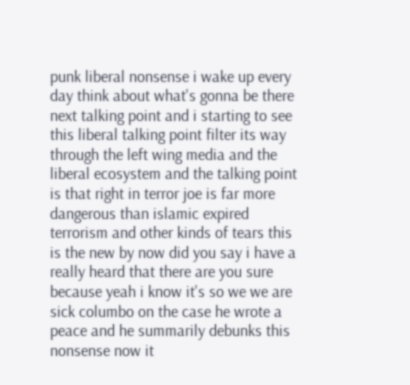punk liberal nonsense i wake up every day think about what's gonna be there next talking point and i starting to see this liberal talking point filter its way through the left wing media and the liberal ecosystem and the talking point is that right in terror joe is far more dangerous than islamic expired terrorism and other kinds of tears this is the new by now did you say i have a really heard that there are you sure
because yeah i know it's so we we are sick columbo on the case he wrote a peace and he summarily debunks this nonsense now it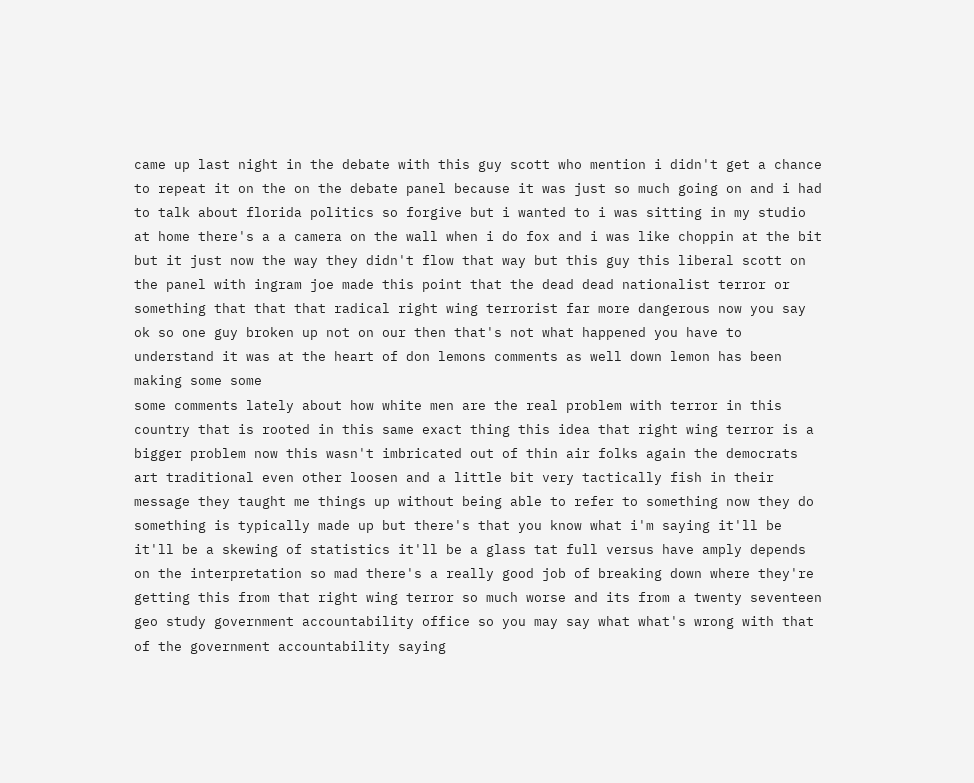came up last night in the debate with this guy scott who mention i didn't get a chance to repeat it on the on the debate panel because it was just so much going on and i had to talk about florida politics so forgive but i wanted to i was sitting in my studio at home there's a a camera on the wall when i do fox and i was like choppin at the bit but it just now the way they didn't flow that way but this guy this liberal scott on the panel with ingram joe made this point that the dead dead nationalist terror or something that that that radical right wing terrorist far more dangerous now you say ok so one guy broken up not on our then that's not what happened you have to understand it was at the heart of don lemons comments as well down lemon has been making some some
some comments lately about how white men are the real problem with terror in this country that is rooted in this same exact thing this idea that right wing terror is a bigger problem now this wasn't imbricated out of thin air folks again the democrats art traditional even other loosen and a little bit very tactically fish in their message they taught me things up without being able to refer to something now they do something is typically made up but there's that you know what i'm saying it'll be it'll be a skewing of statistics it'll be a glass tat full versus have amply depends on the interpretation so mad there's a really good job of breaking down where they're getting this from that right wing terror so much worse and its from a twenty seventeen geo study government accountability office so you may say what what's wrong with that of the government accountability saying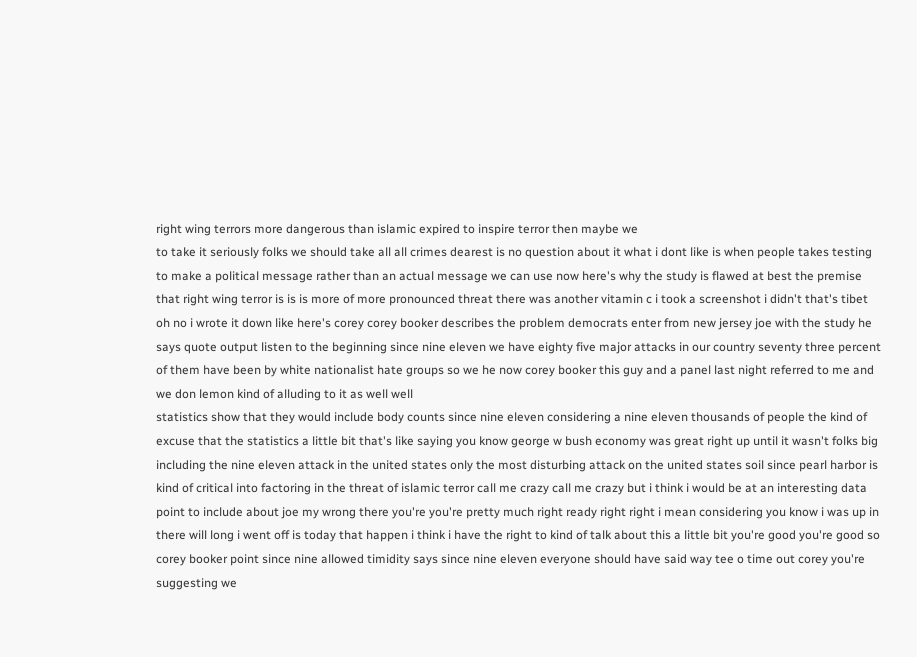right wing terrors more dangerous than islamic expired to inspire terror then maybe we
to take it seriously folks we should take all all crimes dearest is no question about it what i dont like is when people takes testing to make a political message rather than an actual message we can use now here's why the study is flawed at best the premise that right wing terror is is is more of more pronounced threat there was another vitamin c i took a screenshot i didn't that's tibet oh no i wrote it down like here's corey corey booker describes the problem democrats enter from new jersey joe with the study he says quote output listen to the beginning since nine eleven we have eighty five major attacks in our country seventy three percent of them have been by white nationalist hate groups so we he now corey booker this guy and a panel last night referred to me and we don lemon kind of alluding to it as well well
statistics show that they would include body counts since nine eleven considering a nine eleven thousands of people the kind of excuse that the statistics a little bit that's like saying you know george w bush economy was great right up until it wasn't folks big including the nine eleven attack in the united states only the most disturbing attack on the united states soil since pearl harbor is kind of critical into factoring in the threat of islamic terror call me crazy call me crazy but i think i would be at an interesting data point to include about joe my wrong there you're you're pretty much right ready right right i mean considering you know i was up in there will long i went off is today that happen i think i have the right to kind of talk about this a little bit you're good you're good so corey booker point since nine allowed timidity says since nine eleven everyone should have said way tee o time out corey you're suggesting we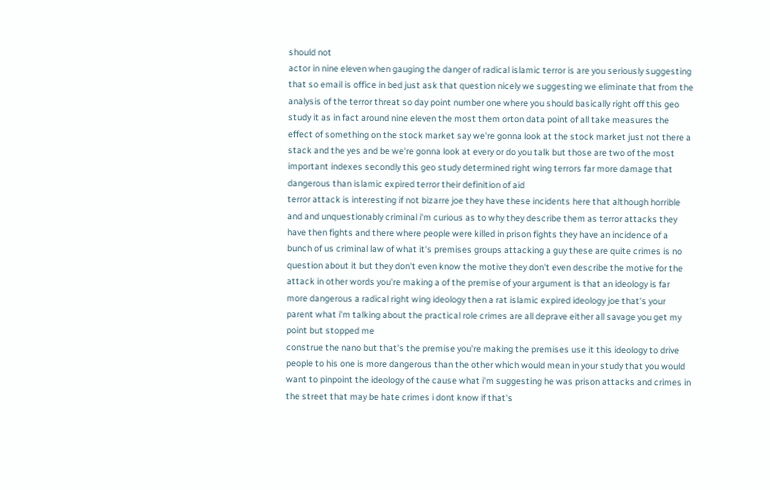should not
actor in nine eleven when gauging the danger of radical islamic terror is are you seriously suggesting that so email is office in bed just ask that question nicely we suggesting we eliminate that from the analysis of the terror threat so day point number one where you should basically right off this geo study it as in fact around nine eleven the most them orton data point of all take measures the effect of something on the stock market say we're gonna look at the stock market just not there a stack and the yes and be we're gonna look at every or do you talk but those are two of the most important indexes secondly this geo study determined right wing terrors far more damage that dangerous than islamic expired terror their definition of aid
terror attack is interesting if not bizarre joe they have these incidents here that although horrible and and unquestionably criminal i'm curious as to why they describe them as terror attacks they have then fights and there where people were killed in prison fights they have an incidence of a bunch of us criminal law of what it's premises groups attacking a guy these are quite crimes is no question about it but they don't even know the motive they don't even describe the motive for the attack in other words you're making a of the premise of your argument is that an ideology is far more dangerous a radical right wing ideology then a rat islamic expired ideology joe that's your parent what i'm talking about the practical role crimes are all deprave either all savage you get my point but stopped me
construe the nano but that's the premise you're making the premises use it this ideology to drive people to his one is more dangerous than the other which would mean in your study that you would want to pinpoint the ideology of the cause what i'm suggesting he was prison attacks and crimes in the street that may be hate crimes i dont know if that's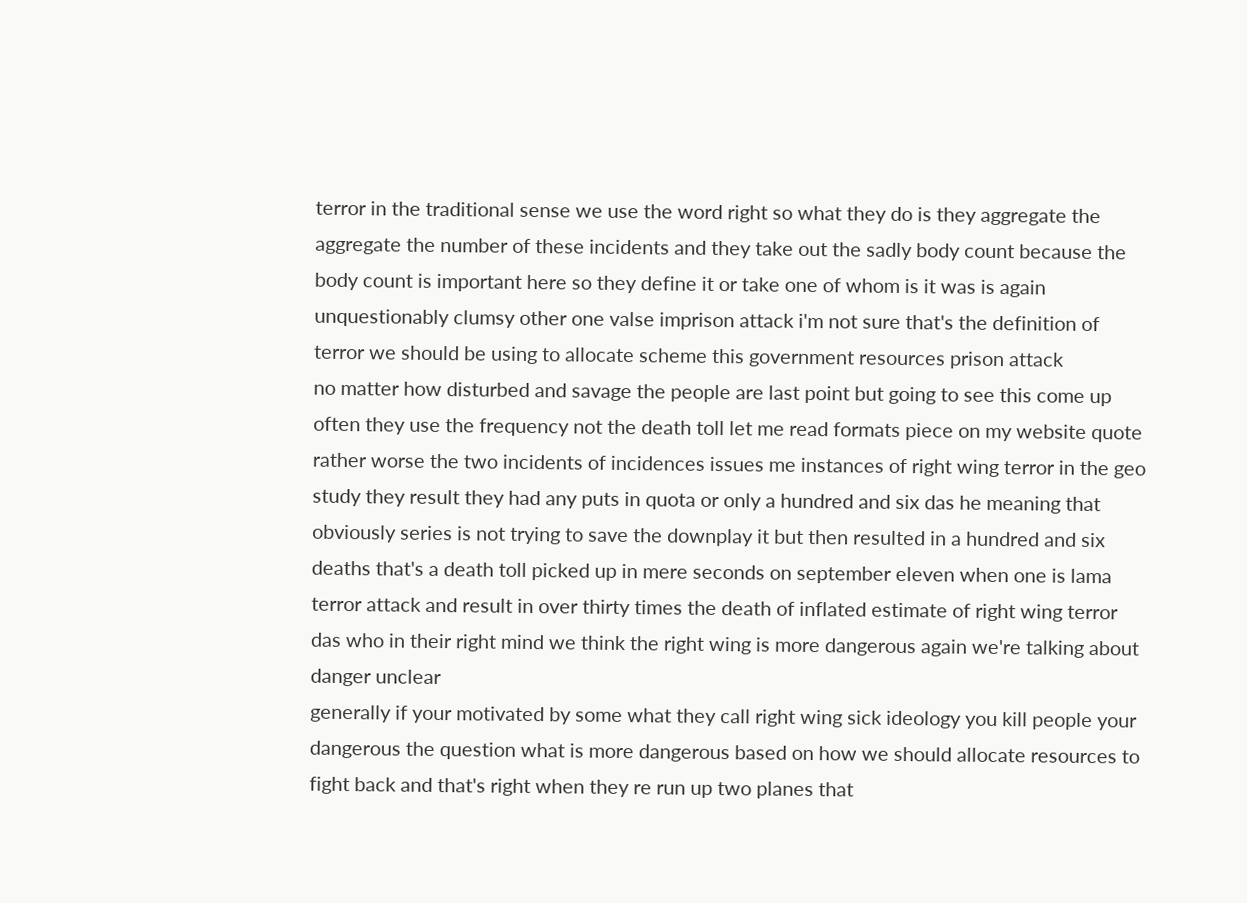terror in the traditional sense we use the word right so what they do is they aggregate the aggregate the number of these incidents and they take out the sadly body count because the body count is important here so they define it or take one of whom is it was is again unquestionably clumsy other one valse imprison attack i'm not sure that's the definition of terror we should be using to allocate scheme this government resources prison attack
no matter how disturbed and savage the people are last point but going to see this come up often they use the frequency not the death toll let me read formats piece on my website quote rather worse the two incidents of incidences issues me instances of right wing terror in the geo study they result they had any puts in quota or only a hundred and six das he meaning that obviously series is not trying to save the downplay it but then resulted in a hundred and six deaths that's a death toll picked up in mere seconds on september eleven when one is lama terror attack and result in over thirty times the death of inflated estimate of right wing terror das who in their right mind we think the right wing is more dangerous again we're talking about danger unclear
generally if your motivated by some what they call right wing sick ideology you kill people your dangerous the question what is more dangerous based on how we should allocate resources to fight back and that's right when they re run up two planes that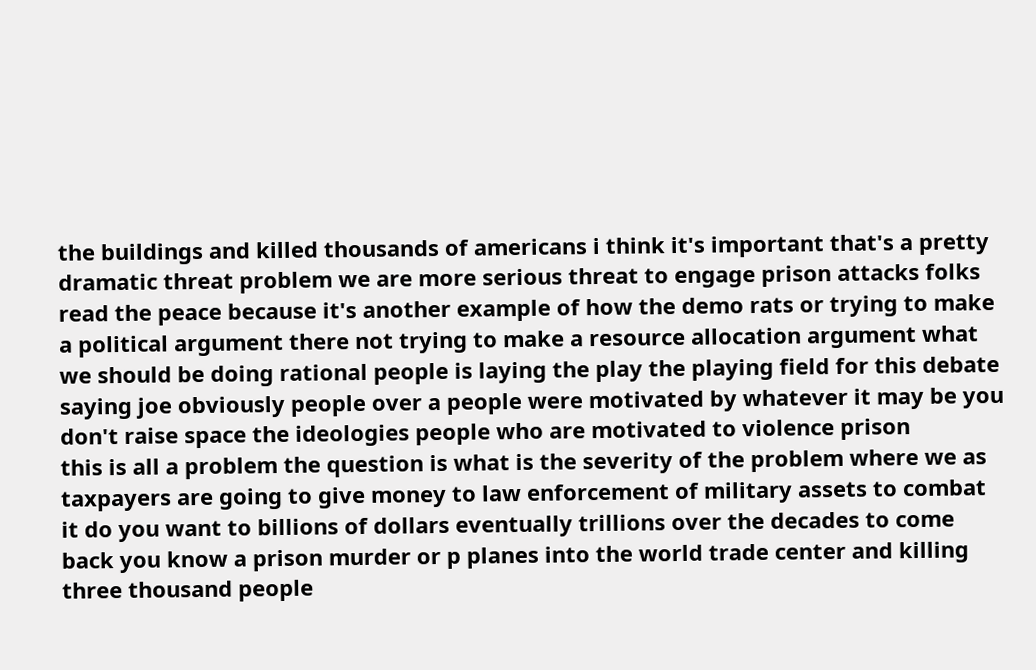the buildings and killed thousands of americans i think it's important that's a pretty dramatic threat problem we are more serious threat to engage prison attacks folks read the peace because it's another example of how the demo rats or trying to make a political argument there not trying to make a resource allocation argument what we should be doing rational people is laying the play the playing field for this debate saying joe obviously people over a people were motivated by whatever it may be you don't raise space the ideologies people who are motivated to violence prison
this is all a problem the question is what is the severity of the problem where we as taxpayers are going to give money to law enforcement of military assets to combat it do you want to billions of dollars eventually trillions over the decades to come back you know a prison murder or p planes into the world trade center and killing three thousand people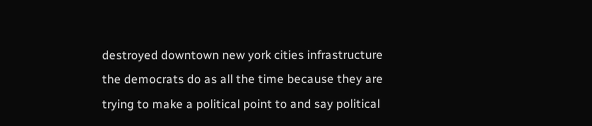destroyed downtown new york cities infrastructure the democrats do as all the time because they are trying to make a political point to and say political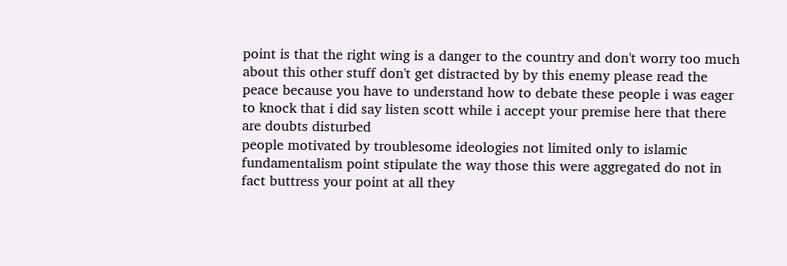point is that the right wing is a danger to the country and don't worry too much about this other stuff don't get distracted by by this enemy please read the peace because you have to understand how to debate these people i was eager to knock that i did say listen scott while i accept your premise here that there are doubts disturbed
people motivated by troublesome ideologies not limited only to islamic fundamentalism point stipulate the way those this were aggregated do not in fact buttress your point at all they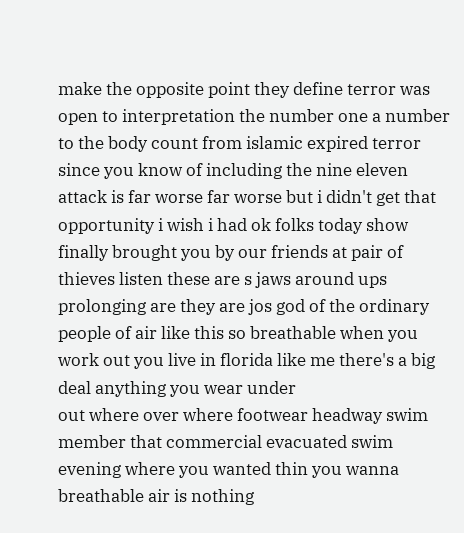make the opposite point they define terror was open to interpretation the number one a number to the body count from islamic expired terror since you know of including the nine eleven attack is far worse far worse but i didn't get that opportunity i wish i had ok folks today show finally brought you by our friends at pair of thieves listen these are s jaws around ups prolonging are they are jos god of the ordinary people of air like this so breathable when you work out you live in florida like me there's a big deal anything you wear under
out where over where footwear headway swim member that commercial evacuated swim evening where you wanted thin you wanna breathable air is nothing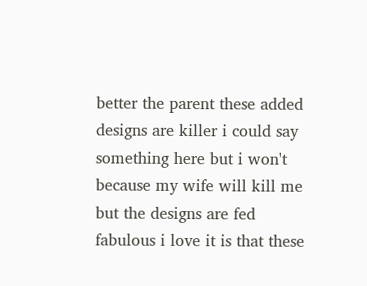better the parent these added designs are killer i could say something here but i won't because my wife will kill me but the designs are fed fabulous i love it is that these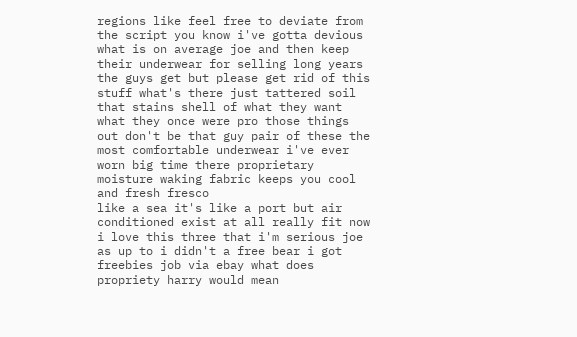regions like feel free to deviate from the script you know i've gotta devious what is on average joe and then keep their underwear for selling long years the guys get but please get rid of this stuff what's there just tattered soil that stains shell of what they want what they once were pro those things out don't be that guy pair of these the most comfortable underwear i've ever worn big time there proprietary moisture waking fabric keeps you cool and fresh fresco
like a sea it's like a port but air conditioned exist at all really fit now i love this three that i'm serious joe as up to i didn't a free bear i got freebies job via ebay what does propriety harry would mean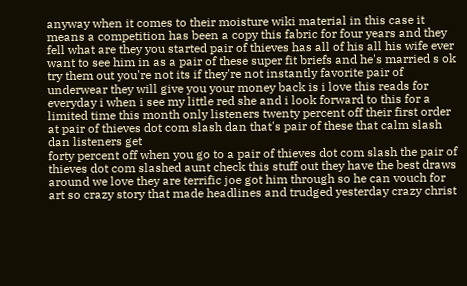anyway when it comes to their moisture wiki material in this case it means a competition has been a copy this fabric for four years and they fell what are they you started pair of thieves has all of his all his wife ever want to see him in as a pair of these super fit briefs and he's married s ok try them out you're not its if they're not instantly favorite pair of underwear they will give you your money back is i love this reads for everyday i when i see my little red she and i look forward to this for a limited time this month only listeners twenty percent off their first order at pair of thieves dot com slash dan that's pair of these that calm slash dan listeners get
forty percent off when you go to a pair of thieves dot com slash the pair of thieves dot com slashed aunt check this stuff out they have the best draws around we love they are terrific joe got him through so he can vouch for art so crazy story that made headlines and trudged yesterday crazy christ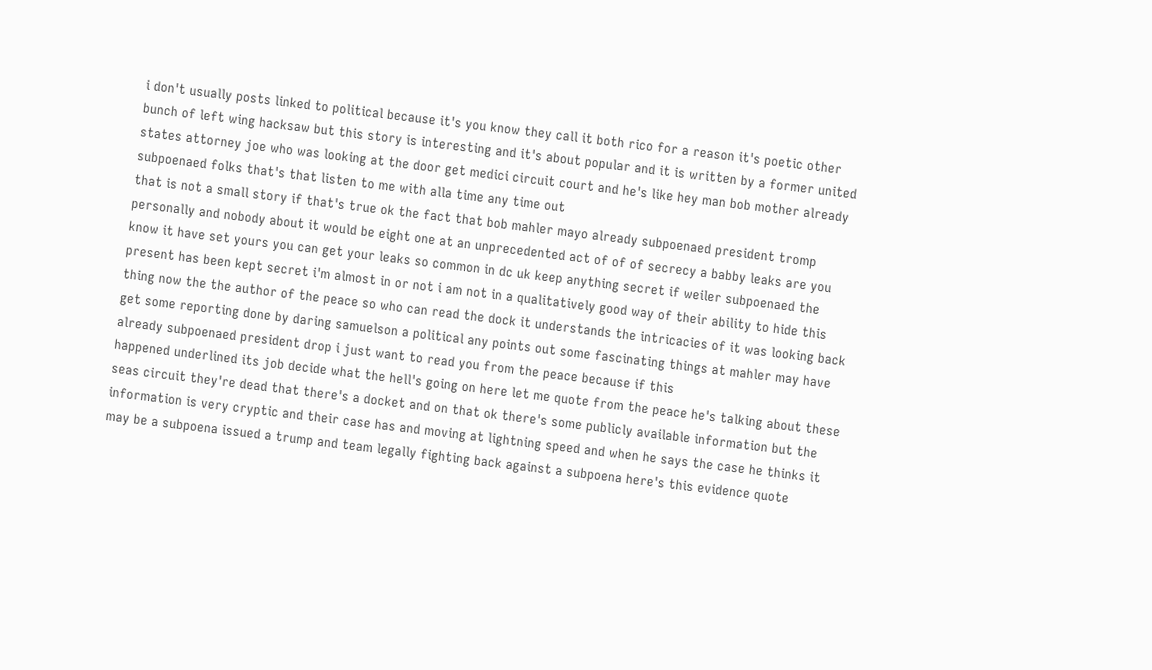i don't usually posts linked to political because it's you know they call it both rico for a reason it's poetic other bunch of left wing hacksaw but this story is interesting and it's about popular and it is written by a former united states attorney joe who was looking at the door get medici circuit court and he's like hey man bob mother already subpoenaed folks that's that listen to me with alla time any time out
that is not a small story if that's true ok the fact that bob mahler mayo already subpoenaed president tromp personally and nobody about it would be eight one at an unprecedented act of of of secrecy a babby leaks are you know it have set yours you can get your leaks so common in dc uk keep anything secret if weiler subpoenaed the present has been kept secret i'm almost in or not i am not in a qualitatively good way of their ability to hide this thing now the the author of the peace so who can read the dock it understands the intricacies of it was looking back get some reporting done by daring samuelson a political any points out some fascinating things at mahler may have already subpoenaed president drop i just want to read you from the peace because if this
happened underlined its job decide what the hell's going on here let me quote from the peace he's talking about these seas circuit they're dead that there's a docket and on that ok there's some publicly available information but the information is very cryptic and their case has and moving at lightning speed and when he says the case he thinks it may be a subpoena issued a trump and team legally fighting back against a subpoena here's this evidence quote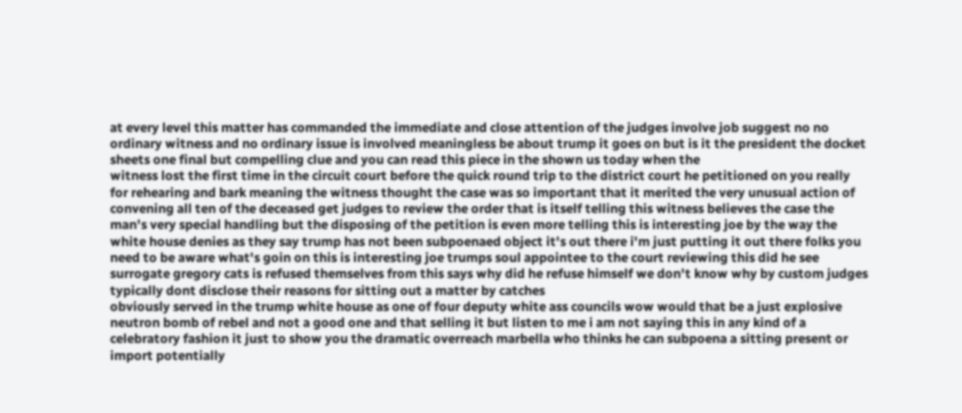at every level this matter has commanded the immediate and close attention of the judges involve job suggest no no ordinary witness and no ordinary issue is involved meaningless be about trump it goes on but is it the president the docket sheets one final but compelling clue and you can read this piece in the shown us today when the
witness lost the first time in the circuit court before the quick round trip to the district court he petitioned on you really for rehearing and bark meaning the witness thought the case was so important that it merited the very unusual action of convening all ten of the deceased get judges to review the order that is itself telling this witness believes the case the man's very special handling but the disposing of the petition is even more telling this is interesting joe by the way the white house denies as they say trump has not been subpoenaed object it's out there i'm just putting it out there folks you need to be aware what's goin on this is interesting joe trumps soul appointee to the court reviewing this did he see surrogate gregory cats is refused themselves from this says why did he refuse himself we don't know why by custom judges typically dont disclose their reasons for sitting out a matter by catches
obviously served in the trump white house as one of four deputy white ass councils wow would that be a just explosive neutron bomb of rebel and not a good one and that selling it but listen to me i am not saying this in any kind of a celebratory fashion it just to show you the dramatic overreach marbella who thinks he can subpoena a sitting present or import potentially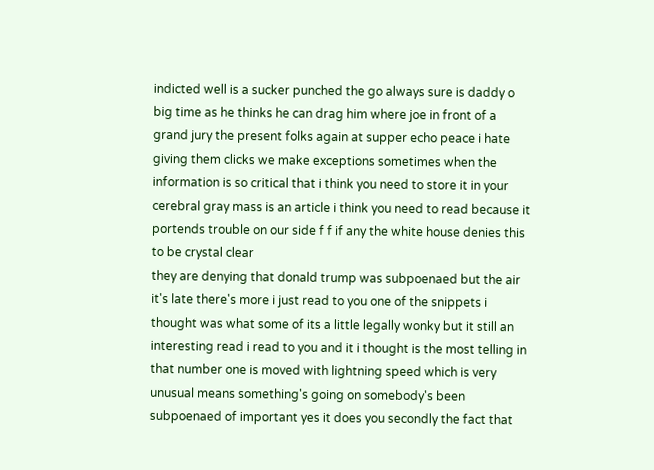indicted well is a sucker punched the go always sure is daddy o big time as he thinks he can drag him where joe in front of a grand jury the present folks again at supper echo peace i hate giving them clicks we make exceptions sometimes when the information is so critical that i think you need to store it in your cerebral gray mass is an article i think you need to read because it portends trouble on our side f f if any the white house denies this to be crystal clear
they are denying that donald trump was subpoenaed but the air it's late there's more i just read to you one of the snippets i thought was what some of its a little legally wonky but it still an interesting read i read to you and it i thought is the most telling in that number one is moved with lightning speed which is very unusual means something's going on somebody's been subpoenaed of important yes it does you secondly the fact that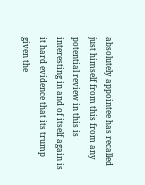absolutely appointee has recalled just himself from this from any potential review in this is interesting in and of itself again is it hard evidence that its trump given the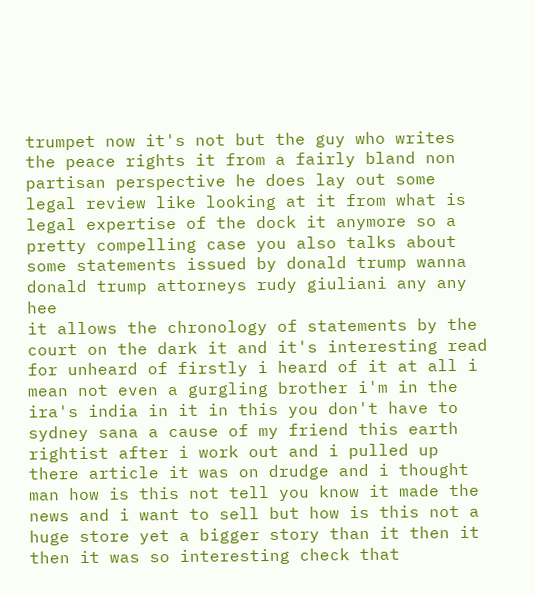trumpet now it's not but the guy who writes the peace rights it from a fairly bland non partisan perspective he does lay out some legal review like looking at it from what is legal expertise of the dock it anymore so a pretty compelling case you also talks about some statements issued by donald trump wanna donald trump attorneys rudy giuliani any any hee
it allows the chronology of statements by the court on the dark it and it's interesting read for unheard of firstly i heard of it at all i mean not even a gurgling brother i'm in the ira's india in it in this you don't have to sydney sana a cause of my friend this earth rightist after i work out and i pulled up there article it was on drudge and i thought man how is this not tell you know it made the news and i want to sell but how is this not a huge store yet a bigger story than it then it then it was so interesting check that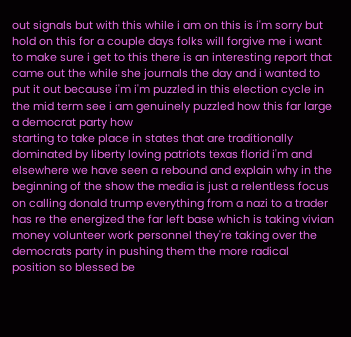out signals but with this while i am on this is i'm sorry but hold on this for a couple days folks will forgive me i want to make sure i get to this there is an interesting report that came out the while she journals the day and i wanted to put it out because i'm i'm puzzled in this election cycle in the mid term see i am genuinely puzzled how this far large a democrat party how
starting to take place in states that are traditionally dominated by liberty loving patriots texas florid i'm and elsewhere we have seen a rebound and explain why in the beginning of the show the media is just a relentless focus on calling donald trump everything from a nazi to a trader has re the energized the far left base which is taking vivian money volunteer work personnel they're taking over the democrats party in pushing them the more radical position so blessed be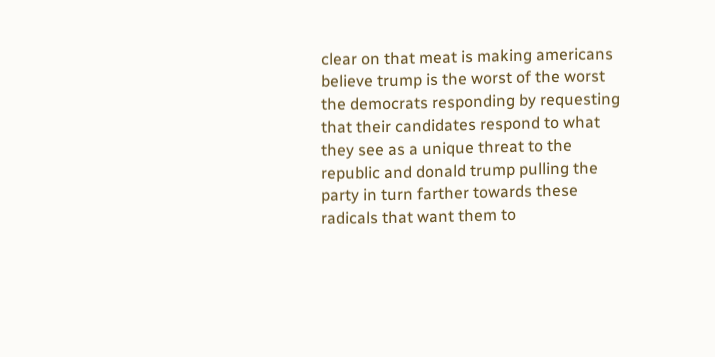clear on that meat is making americans believe trump is the worst of the worst the democrats responding by requesting that their candidates respond to what they see as a unique threat to the republic and donald trump pulling the party in turn farther towards these radicals that want them to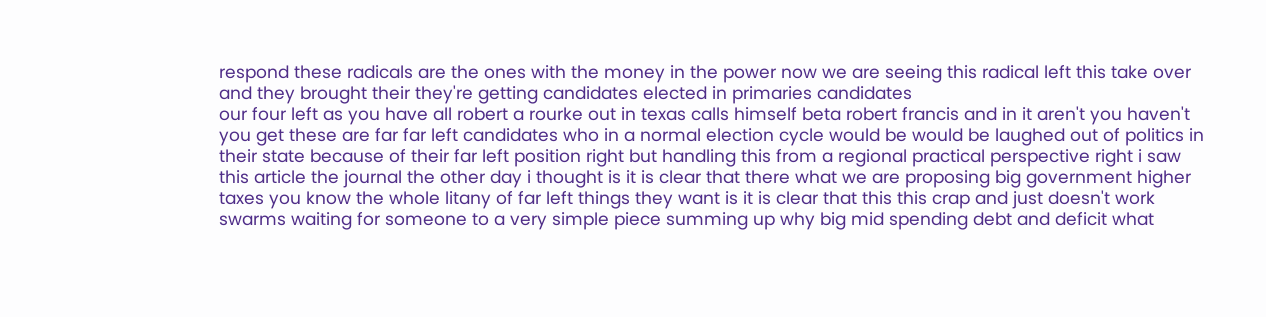respond these radicals are the ones with the money in the power now we are seeing this radical left this take over and they brought their they're getting candidates elected in primaries candidates
our four left as you have all robert a rourke out in texas calls himself beta robert francis and in it aren't you haven't you get these are far far left candidates who in a normal election cycle would be would be laughed out of politics in their state because of their far left position right but handling this from a regional practical perspective right i saw this article the journal the other day i thought is it is clear that there what we are proposing big government higher taxes you know the whole litany of far left things they want is it is clear that this this crap and just doesn't work swarms waiting for someone to a very simple piece summing up why big mid spending debt and deficit what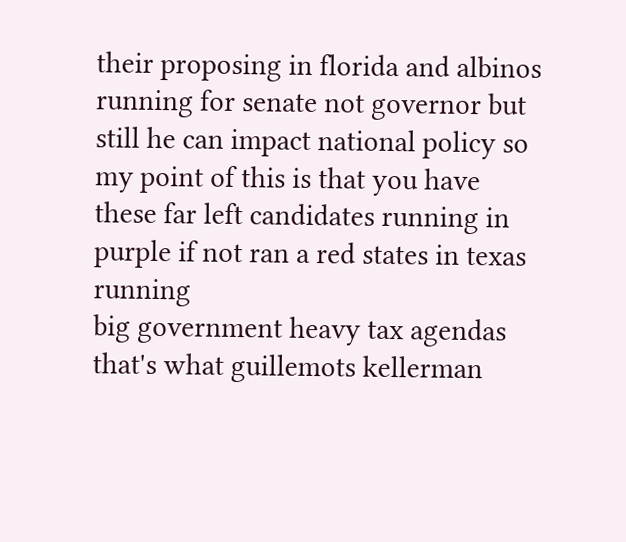their proposing in florida and albinos running for senate not governor but still he can impact national policy so my point of this is that you have these far left candidates running in purple if not ran a red states in texas running
big government heavy tax agendas that's what guillemots kellerman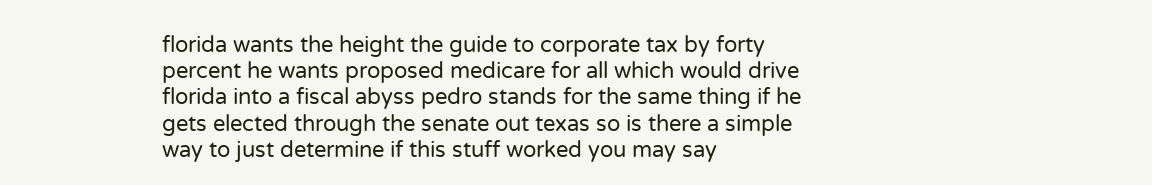florida wants the height the guide to corporate tax by forty percent he wants proposed medicare for all which would drive florida into a fiscal abyss pedro stands for the same thing if he gets elected through the senate out texas so is there a simple way to just determine if this stuff worked you may say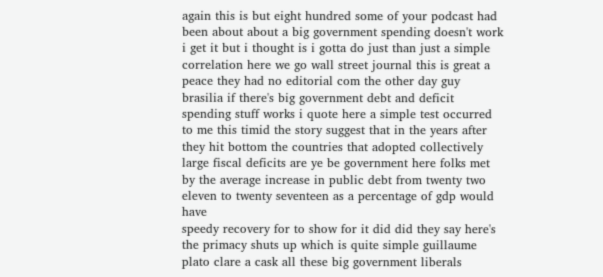again this is but eight hundred some of your podcast had been about about a big government spending doesn't work i get it but i thought is i gotta do just than just a simple correlation here we go wall street journal this is great a peace they had no editorial com the other day guy brasilia if there's big government debt and deficit spending stuff works i quote here a simple test occurred to me this timid the story suggest that in the years after they hit bottom the countries that adopted collectively large fiscal deficits are ye be government here folks met by the average increase in public debt from twenty two eleven to twenty seventeen as a percentage of gdp would have
speedy recovery for to show for it did did they say here's the primacy shuts up which is quite simple guillaume plato clare a cask all these big government liberals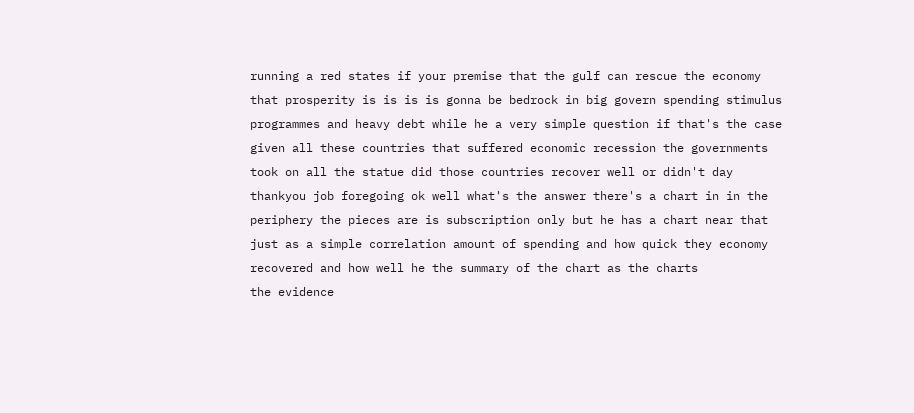running a red states if your premise that the gulf can rescue the economy that prosperity is is is is gonna be bedrock in big govern spending stimulus programmes and heavy debt while he a very simple question if that's the case given all these countries that suffered economic recession the governments took on all the statue did those countries recover well or didn't day thankyou job foregoing ok well what's the answer there's a chart in in the periphery the pieces are is subscription only but he has a chart near that just as a simple correlation amount of spending and how quick they economy recovered and how well he the summary of the chart as the charts
the evidence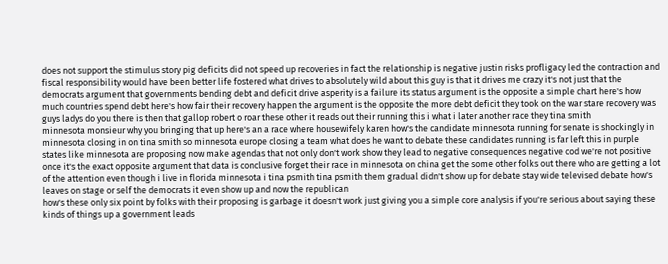does not support the stimulus story pig deficits did not speed up recoveries in fact the relationship is negative justin risks profligacy led the contraction and fiscal responsibility would have been better life fostered what drives to absolutely wild about this guy is that it drives me crazy it's not just that the democrats argument that governments bending debt and deficit drive asperity is a failure its status argument is the opposite a simple chart here's how much countries spend debt here's how fair their recovery happen the argument is the opposite the more debt deficit they took on the war stare recovery was guys ladys do you there is then that gallop robert o roar these other it reads out their running this i what i later another race they tina smith
minnesota monsieur why you bringing that up here's an a race where housewifely karen how's the candidate minnesota running for senate is shockingly in minnesota closing in on tina smith so minnesota europe closing a team what does he want to debate these candidates running is far left this in purple states like minnesota are proposing now make agendas that not only don't work show they lead to negative consequences negative cod we're not positive once it's the exact opposite argument that data is conclusive forget their race in minnesota on china get the some other folks out there who are getting a lot of the attention even though i live in florida minnesota i tina psmith tina psmith them gradual didn't show up for debate stay wide televised debate how's leaves on stage or self the democrats it even show up and now the republican
how's these only six point by folks with their proposing is garbage it doesn't work just giving you a simple core analysis if you're serious about saying these kinds of things up a government leads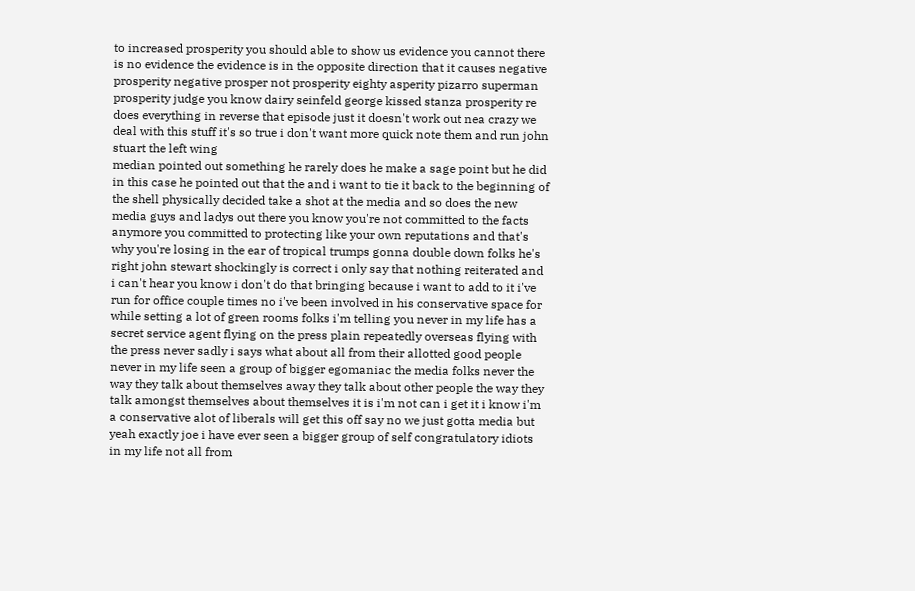to increased prosperity you should able to show us evidence you cannot there is no evidence the evidence is in the opposite direction that it causes negative prosperity negative prosper not prosperity eighty asperity pizarro superman prosperity judge you know dairy seinfeld george kissed stanza prosperity re does everything in reverse that episode just it doesn't work out nea crazy we deal with this stuff it's so true i don't want more quick note them and run john stuart the left wing
median pointed out something he rarely does he make a sage point but he did in this case he pointed out that the and i want to tie it back to the beginning of the shell physically decided take a shot at the media and so does the new media guys and ladys out there you know you're not committed to the facts anymore you committed to protecting like your own reputations and that's why you're losing in the ear of tropical trumps gonna double down folks he's right john stewart shockingly is correct i only say that nothing reiterated and i can't hear you know i don't do that bringing because i want to add to it i've run for office couple times no i've been involved in his conservative space for while setting a lot of green rooms folks i'm telling you never in my life has a secret service agent flying on the press plain repeatedly overseas flying with the press never sadly i says what about all from their allotted good people
never in my life seen a group of bigger egomaniac the media folks never the way they talk about themselves away they talk about other people the way they talk amongst themselves about themselves it is i'm not can i get it i know i'm a conservative alot of liberals will get this off say no we just gotta media but yeah exactly joe i have ever seen a bigger group of self congratulatory idiots in my life not all from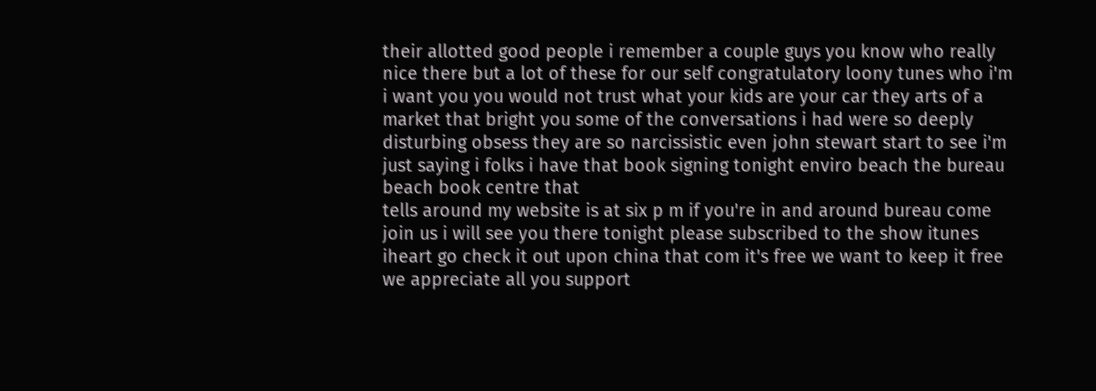their allotted good people i remember a couple guys you know who really nice there but a lot of these for our self congratulatory loony tunes who i'm i want you you would not trust what your kids are your car they arts of a market that bright you some of the conversations i had were so deeply disturbing obsess they are so narcissistic even john stewart start to see i'm just saying i folks i have that book signing tonight enviro beach the bureau beach book centre that
tells around my website is at six p m if you're in and around bureau come join us i will see you there tonight please subscribed to the show itunes iheart go check it out upon china that com it's free we want to keep it free we appreciate all you support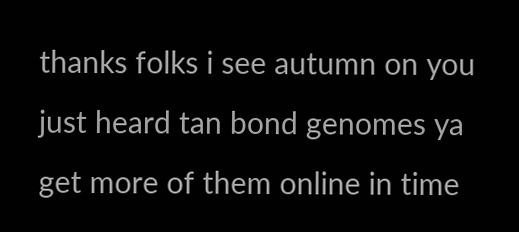thanks folks i see autumn on you just heard tan bond genomes ya get more of them online in time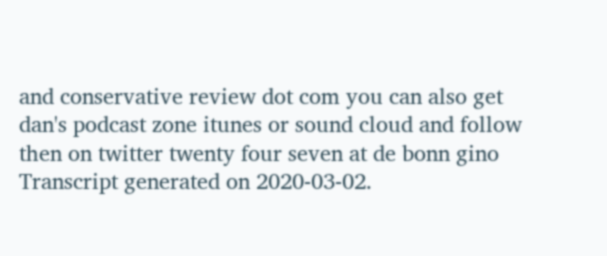and conservative review dot com you can also get dan's podcast zone itunes or sound cloud and follow then on twitter twenty four seven at de bonn gino
Transcript generated on 2020-03-02.